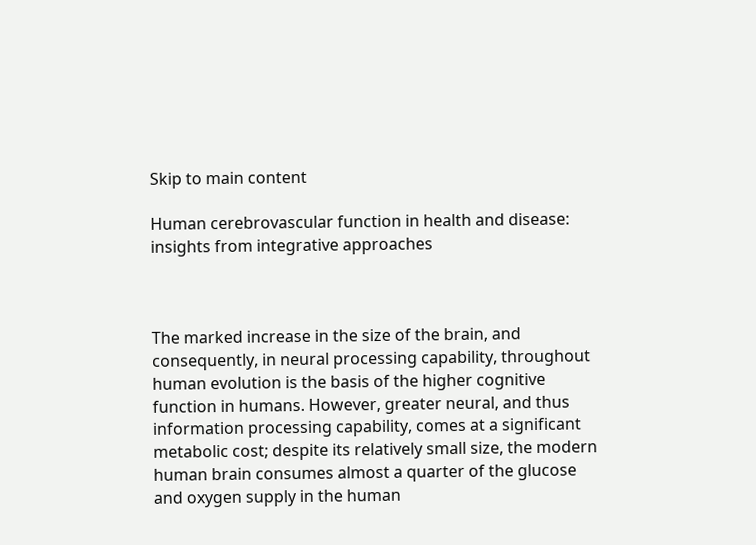Skip to main content

Human cerebrovascular function in health and disease: insights from integrative approaches



The marked increase in the size of the brain, and consequently, in neural processing capability, throughout human evolution is the basis of the higher cognitive function in humans. However, greater neural, and thus information processing capability, comes at a significant metabolic cost; despite its relatively small size, the modern human brain consumes almost a quarter of the glucose and oxygen supply in the human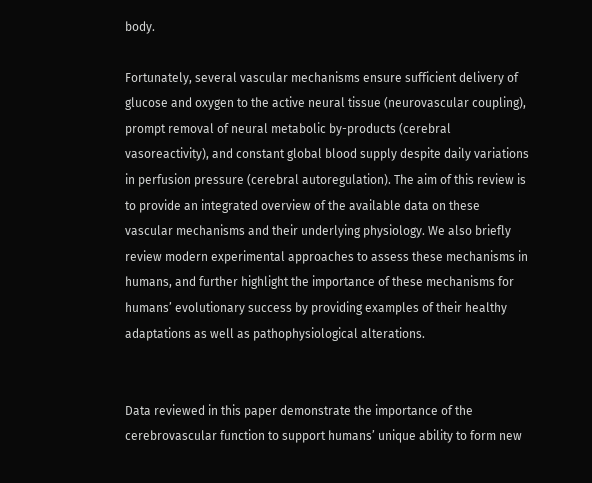body.

Fortunately, several vascular mechanisms ensure sufficient delivery of glucose and oxygen to the active neural tissue (neurovascular coupling), prompt removal of neural metabolic by-products (cerebral vasoreactivity), and constant global blood supply despite daily variations in perfusion pressure (cerebral autoregulation). The aim of this review is to provide an integrated overview of the available data on these vascular mechanisms and their underlying physiology. We also briefly review modern experimental approaches to assess these mechanisms in humans, and further highlight the importance of these mechanisms for humans’ evolutionary success by providing examples of their healthy adaptations as well as pathophysiological alterations.


Data reviewed in this paper demonstrate the importance of the cerebrovascular function to support humans’ unique ability to form new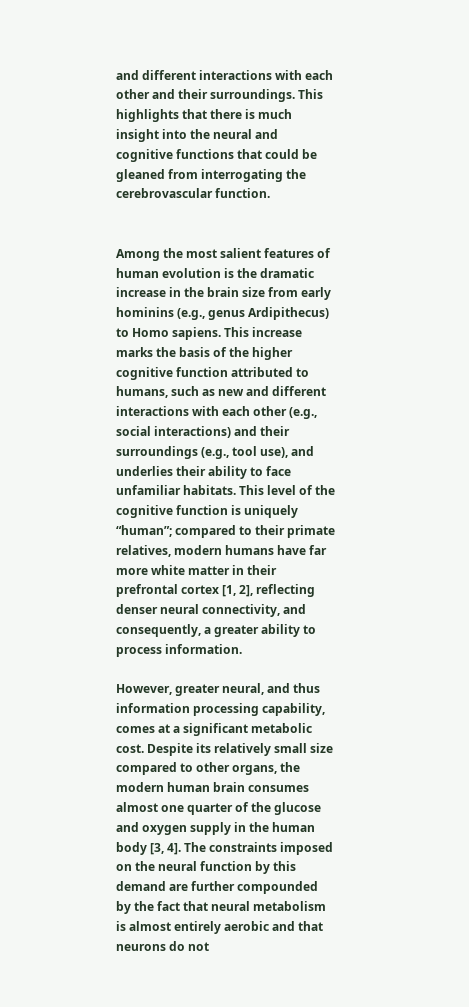and different interactions with each other and their surroundings. This highlights that there is much insight into the neural and cognitive functions that could be gleaned from interrogating the cerebrovascular function.


Among the most salient features of human evolution is the dramatic increase in the brain size from early hominins (e.g., genus Ardipithecus) to Homo sapiens. This increase marks the basis of the higher cognitive function attributed to humans, such as new and different interactions with each other (e.g., social interactions) and their surroundings (e.g., tool use), and underlies their ability to face unfamiliar habitats. This level of the cognitive function is uniquely “human”; compared to their primate relatives, modern humans have far more white matter in their prefrontal cortex [1, 2], reflecting denser neural connectivity, and consequently, a greater ability to process information.

However, greater neural, and thus information processing capability, comes at a significant metabolic cost. Despite its relatively small size compared to other organs, the modern human brain consumes almost one quarter of the glucose and oxygen supply in the human body [3, 4]. The constraints imposed on the neural function by this demand are further compounded by the fact that neural metabolism is almost entirely aerobic and that neurons do not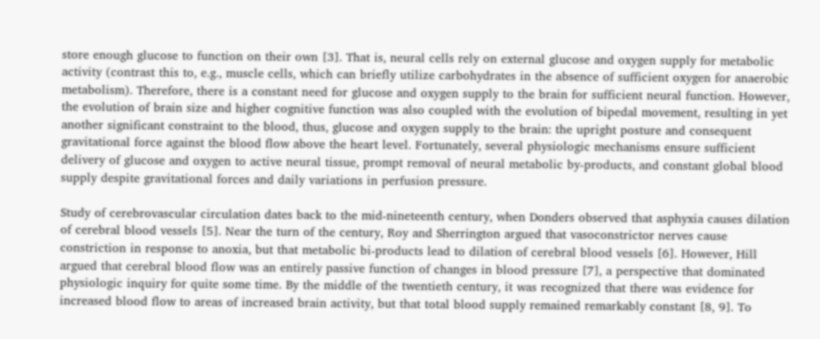store enough glucose to function on their own [3]. That is, neural cells rely on external glucose and oxygen supply for metabolic activity (contrast this to, e.g., muscle cells, which can briefly utilize carbohydrates in the absence of sufficient oxygen for anaerobic metabolism). Therefore, there is a constant need for glucose and oxygen supply to the brain for sufficient neural function. However, the evolution of brain size and higher cognitive function was also coupled with the evolution of bipedal movement, resulting in yet another significant constraint to the blood, thus, glucose and oxygen supply to the brain: the upright posture and consequent gravitational force against the blood flow above the heart level. Fortunately, several physiologic mechanisms ensure sufficient delivery of glucose and oxygen to active neural tissue, prompt removal of neural metabolic by-products, and constant global blood supply despite gravitational forces and daily variations in perfusion pressure.

Study of cerebrovascular circulation dates back to the mid-nineteenth century, when Donders observed that asphyxia causes dilation of cerebral blood vessels [5]. Near the turn of the century, Roy and Sherrington argued that vasoconstrictor nerves cause constriction in response to anoxia, but that metabolic bi-products lead to dilation of cerebral blood vessels [6]. However, Hill argued that cerebral blood flow was an entirely passive function of changes in blood pressure [7], a perspective that dominated physiologic inquiry for quite some time. By the middle of the twentieth century, it was recognized that there was evidence for increased blood flow to areas of increased brain activity, but that total blood supply remained remarkably constant [8, 9]. To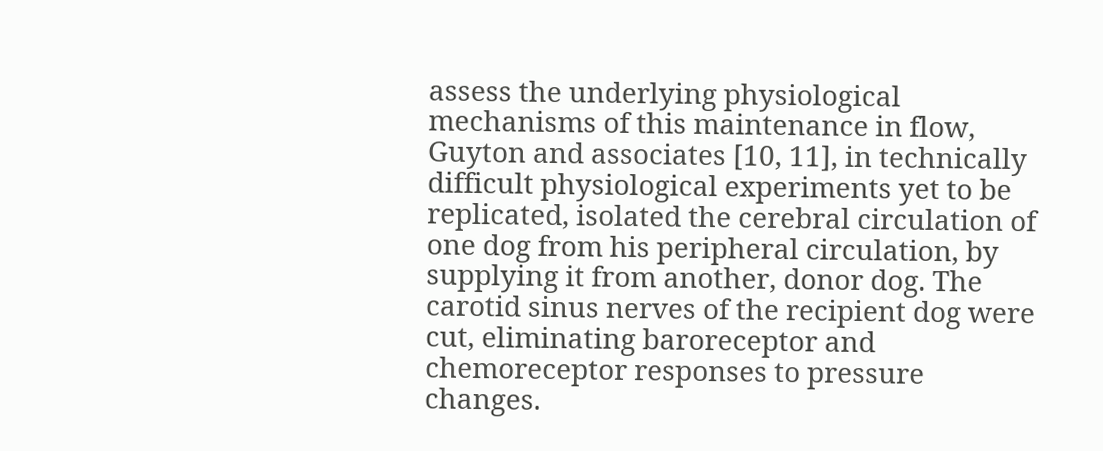assess the underlying physiological mechanisms of this maintenance in flow, Guyton and associates [10, 11], in technically difficult physiological experiments yet to be replicated, isolated the cerebral circulation of one dog from his peripheral circulation, by supplying it from another, donor dog. The carotid sinus nerves of the recipient dog were cut, eliminating baroreceptor and chemoreceptor responses to pressure changes.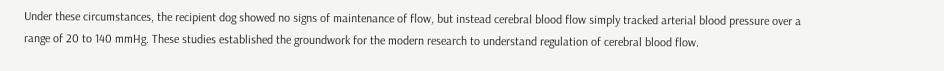Under these circumstances, the recipient dog showed no signs of maintenance of flow, but instead cerebral blood flow simply tracked arterial blood pressure over a range of 20 to 140 mmHg. These studies established the groundwork for the modern research to understand regulation of cerebral blood flow.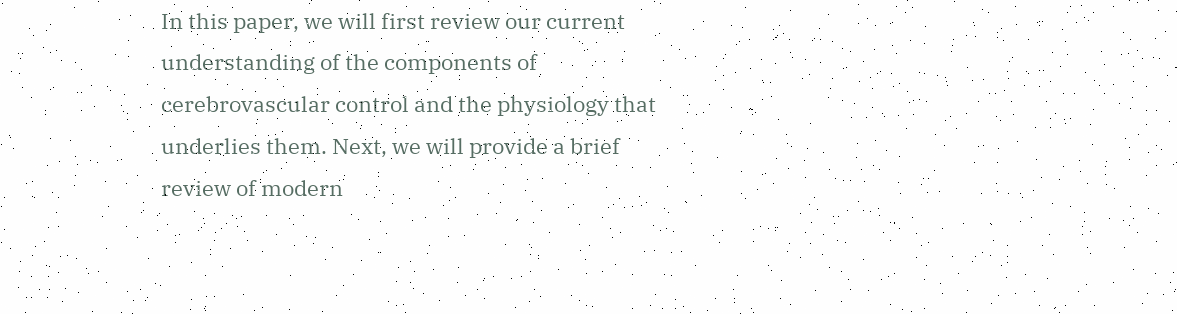In this paper, we will first review our current understanding of the components of cerebrovascular control and the physiology that underlies them. Next, we will provide a brief review of modern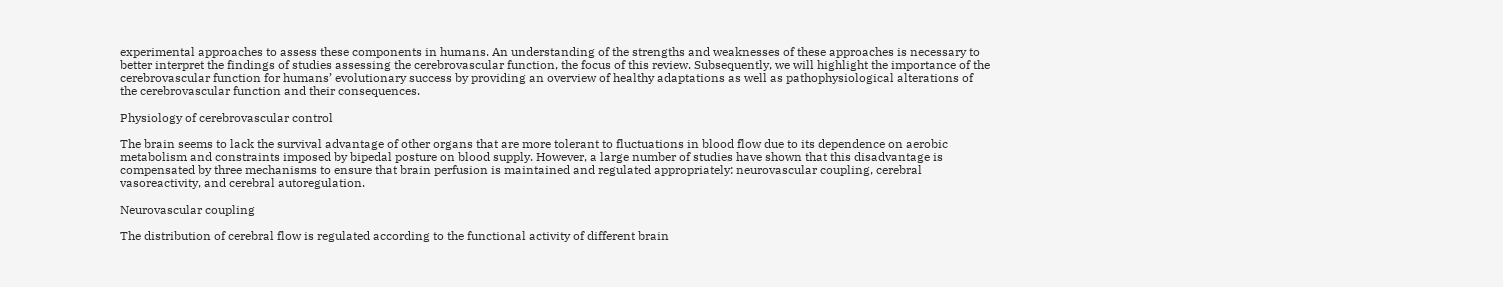experimental approaches to assess these components in humans. An understanding of the strengths and weaknesses of these approaches is necessary to better interpret the findings of studies assessing the cerebrovascular function, the focus of this review. Subsequently, we will highlight the importance of the cerebrovascular function for humans’ evolutionary success by providing an overview of healthy adaptations as well as pathophysiological alterations of the cerebrovascular function and their consequences.

Physiology of cerebrovascular control

The brain seems to lack the survival advantage of other organs that are more tolerant to fluctuations in blood flow due to its dependence on aerobic metabolism and constraints imposed by bipedal posture on blood supply. However, a large number of studies have shown that this disadvantage is compensated by three mechanisms to ensure that brain perfusion is maintained and regulated appropriately: neurovascular coupling, cerebral vasoreactivity, and cerebral autoregulation.

Neurovascular coupling

The distribution of cerebral flow is regulated according to the functional activity of different brain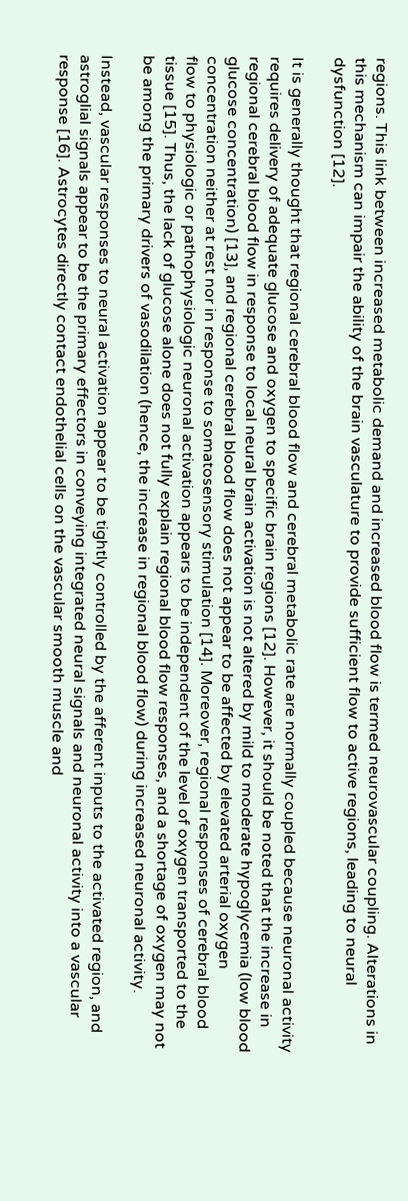regions. This link between increased metabolic demand and increased blood flow is termed neurovascular coupling. Alterations in this mechanism can impair the ability of the brain vasculature to provide sufficient flow to active regions, leading to neural dysfunction [12].

It is generally thought that regional cerebral blood flow and cerebral metabolic rate are normally coupled because neuronal activity requires delivery of adequate glucose and oxygen to specific brain regions [12]. However, it should be noted that the increase in regional cerebral blood flow in response to local neural brain activation is not altered by mild to moderate hypoglycemia (low blood glucose concentration) [13], and regional cerebral blood flow does not appear to be affected by elevated arterial oxygen concentration neither at rest nor in response to somatosensory stimulation [14]. Moreover, regional responses of cerebral blood flow to physiologic or pathophysiologic neuronal activation appears to be independent of the level of oxygen transported to the tissue [15]. Thus, the lack of glucose alone does not fully explain regional blood flow responses, and a shortage of oxygen may not be among the primary drivers of vasodilation (hence, the increase in regional blood flow) during increased neuronal activity.

Instead, vascular responses to neural activation appear to be tightly controlled by the afferent inputs to the activated region, and astroglial signals appear to be the primary effectors in conveying integrated neural signals and neuronal activity into a vascular response [16]. Astrocytes directly contact endothelial cells on the vascular smooth muscle and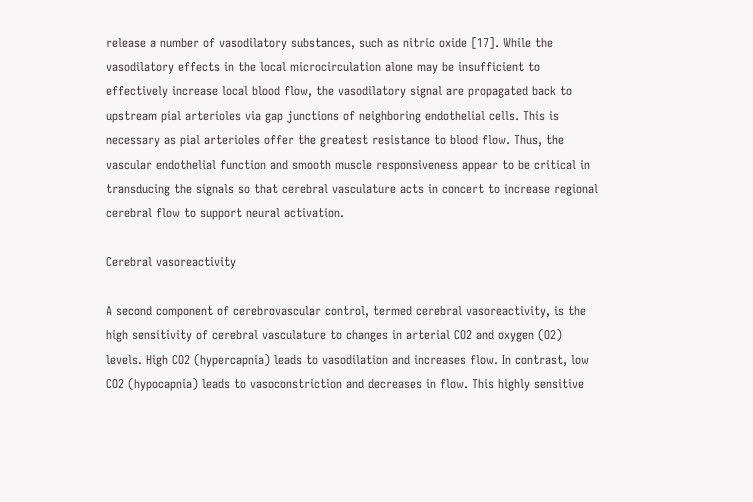release a number of vasodilatory substances, such as nitric oxide [17]. While the vasodilatory effects in the local microcirculation alone may be insufficient to effectively increase local blood flow, the vasodilatory signal are propagated back to upstream pial arterioles via gap junctions of neighboring endothelial cells. This is necessary as pial arterioles offer the greatest resistance to blood flow. Thus, the vascular endothelial function and smooth muscle responsiveness appear to be critical in transducing the signals so that cerebral vasculature acts in concert to increase regional cerebral flow to support neural activation.

Cerebral vasoreactivity

A second component of cerebrovascular control, termed cerebral vasoreactivity, is the high sensitivity of cerebral vasculature to changes in arterial CO2 and oxygen (O2) levels. High CO2 (hypercapnia) leads to vasodilation and increases flow. In contrast, low CO2 (hypocapnia) leads to vasoconstriction and decreases in flow. This highly sensitive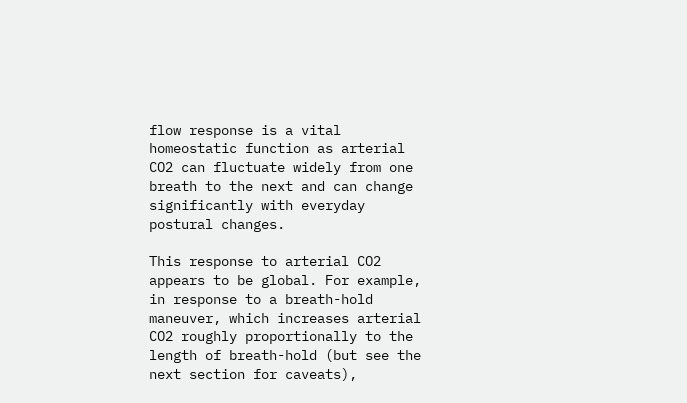flow response is a vital homeostatic function as arterial CO2 can fluctuate widely from one breath to the next and can change significantly with everyday postural changes.

This response to arterial CO2 appears to be global. For example, in response to a breath-hold maneuver, which increases arterial CO2 roughly proportionally to the length of breath-hold (but see the next section for caveats),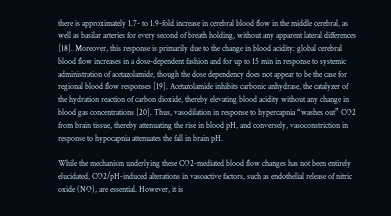there is approximately 1.7- to 1.9-fold increase in cerebral blood flow in the middle cerebral, as well as basilar arteries for every second of breath holding, without any apparent lateral differences [18]. Moreover, this response is primarily due to the change in blood acidity: global cerebral blood flow increases in a dose-dependent fashion and for up to 15 min in response to systemic administration of acetazolamide, though the dose dependency does not appear to be the case for regional blood flow responses [19]. Acetazolamide inhibits carbonic anhydrase, the catalyzer of the hydration reaction of carbon dioxide, thereby elevating blood acidity without any change in blood gas concentrations [20]. Thus, vasodilation in response to hypercapnia “washes out” CO2 from brain tissue, thereby attenuating the rise in blood pH, and conversely, vasoconstriction in response to hypocapnia attenuates the fall in brain pH.

While the mechanism underlying these CO2-mediated blood flow changes has not been entirely elucidated, CO2/pH-induced alterations in vasoactive factors, such as endothelial release of nitric oxide (NO), are essential. However, it is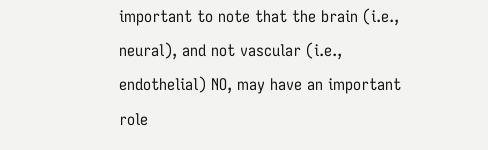important to note that the brain (i.e., neural), and not vascular (i.e., endothelial) NO, may have an important role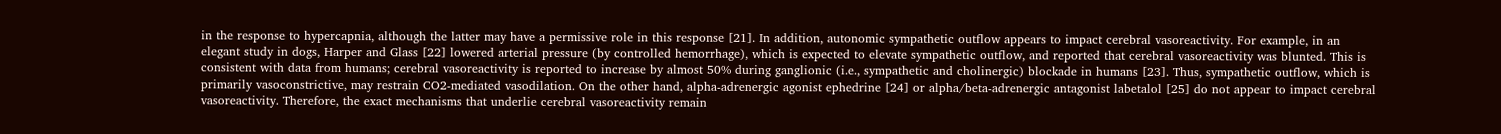in the response to hypercapnia, although the latter may have a permissive role in this response [21]. In addition, autonomic sympathetic outflow appears to impact cerebral vasoreactivity. For example, in an elegant study in dogs, Harper and Glass [22] lowered arterial pressure (by controlled hemorrhage), which is expected to elevate sympathetic outflow, and reported that cerebral vasoreactivity was blunted. This is consistent with data from humans; cerebral vasoreactivity is reported to increase by almost 50% during ganglionic (i.e., sympathetic and cholinergic) blockade in humans [23]. Thus, sympathetic outflow, which is primarily vasoconstrictive, may restrain CO2-mediated vasodilation. On the other hand, alpha-adrenergic agonist ephedrine [24] or alpha/beta-adrenergic antagonist labetalol [25] do not appear to impact cerebral vasoreactivity. Therefore, the exact mechanisms that underlie cerebral vasoreactivity remain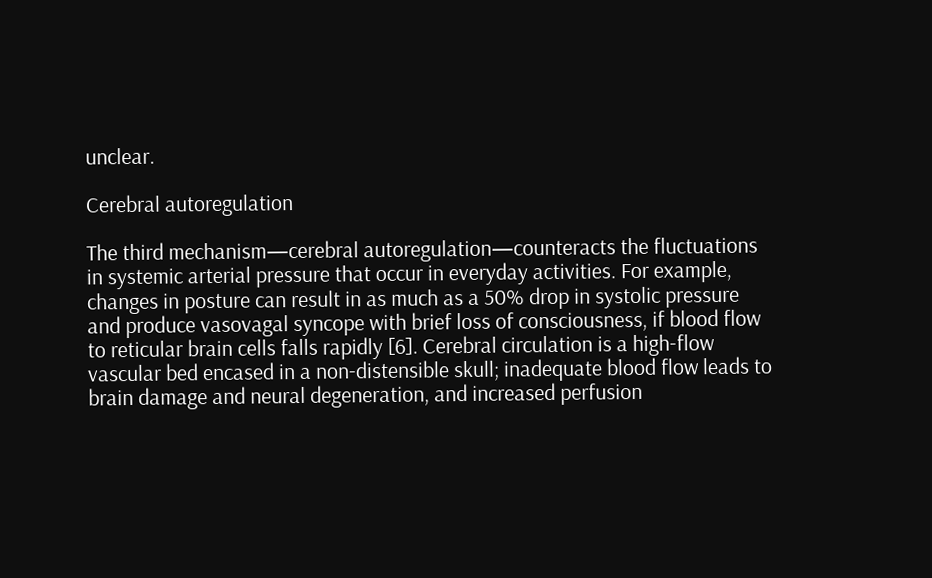unclear.

Cerebral autoregulation

The third mechanism—cerebral autoregulation—counteracts the fluctuations in systemic arterial pressure that occur in everyday activities. For example, changes in posture can result in as much as a 50% drop in systolic pressure and produce vasovagal syncope with brief loss of consciousness, if blood flow to reticular brain cells falls rapidly [6]. Cerebral circulation is a high-flow vascular bed encased in a non-distensible skull; inadequate blood flow leads to brain damage and neural degeneration, and increased perfusion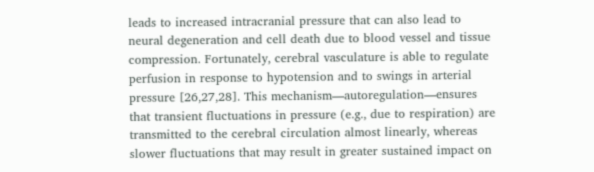leads to increased intracranial pressure that can also lead to neural degeneration and cell death due to blood vessel and tissue compression. Fortunately, cerebral vasculature is able to regulate perfusion in response to hypotension and to swings in arterial pressure [26,27,28]. This mechanism—autoregulation—ensures that transient fluctuations in pressure (e.g., due to respiration) are transmitted to the cerebral circulation almost linearly, whereas slower fluctuations that may result in greater sustained impact on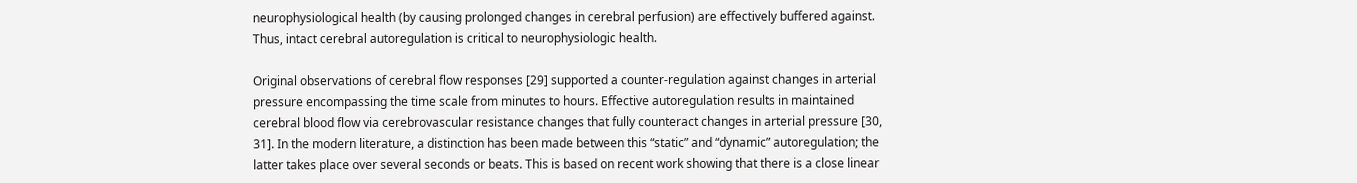neurophysiological health (by causing prolonged changes in cerebral perfusion) are effectively buffered against. Thus, intact cerebral autoregulation is critical to neurophysiologic health.

Original observations of cerebral flow responses [29] supported a counter-regulation against changes in arterial pressure encompassing the time scale from minutes to hours. Effective autoregulation results in maintained cerebral blood flow via cerebrovascular resistance changes that fully counteract changes in arterial pressure [30, 31]. In the modern literature, a distinction has been made between this “static” and “dynamic” autoregulation; the latter takes place over several seconds or beats. This is based on recent work showing that there is a close linear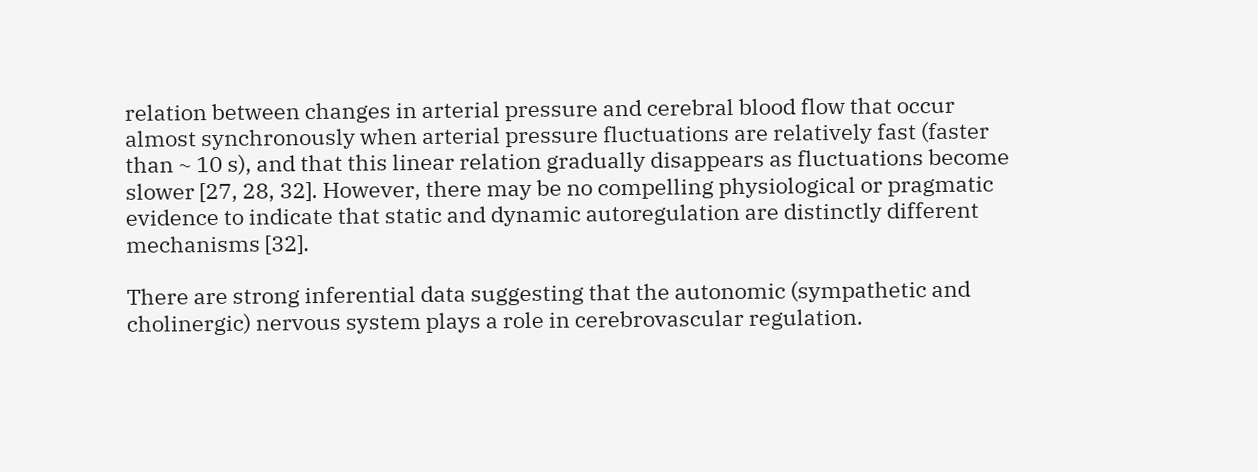relation between changes in arterial pressure and cerebral blood flow that occur almost synchronously when arterial pressure fluctuations are relatively fast (faster than ~ 10 s), and that this linear relation gradually disappears as fluctuations become slower [27, 28, 32]. However, there may be no compelling physiological or pragmatic evidence to indicate that static and dynamic autoregulation are distinctly different mechanisms [32].

There are strong inferential data suggesting that the autonomic (sympathetic and cholinergic) nervous system plays a role in cerebrovascular regulation.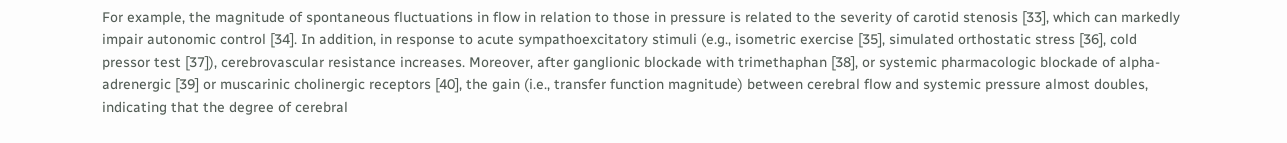For example, the magnitude of spontaneous fluctuations in flow in relation to those in pressure is related to the severity of carotid stenosis [33], which can markedly impair autonomic control [34]. In addition, in response to acute sympathoexcitatory stimuli (e.g., isometric exercise [35], simulated orthostatic stress [36], cold pressor test [37]), cerebrovascular resistance increases. Moreover, after ganglionic blockade with trimethaphan [38], or systemic pharmacologic blockade of alpha-adrenergic [39] or muscarinic cholinergic receptors [40], the gain (i.e., transfer function magnitude) between cerebral flow and systemic pressure almost doubles, indicating that the degree of cerebral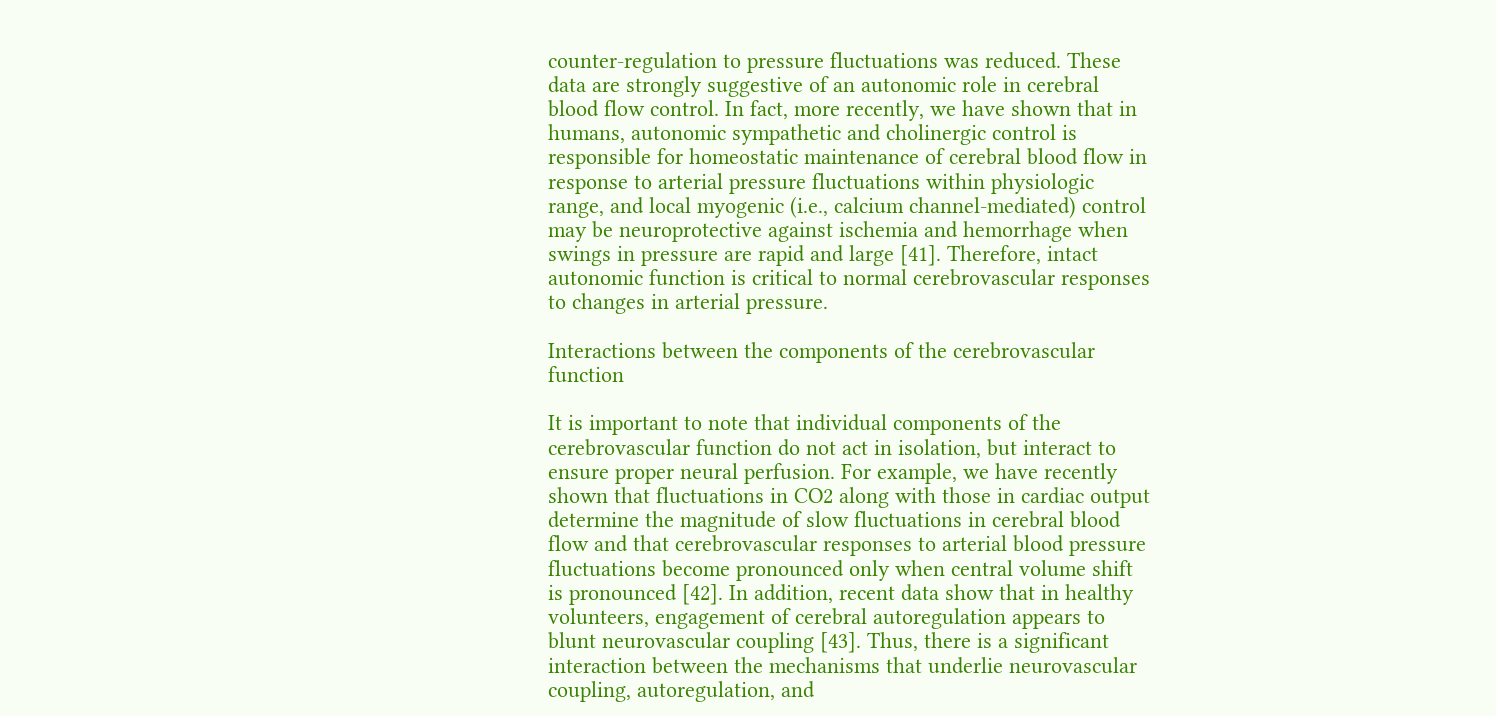counter-regulation to pressure fluctuations was reduced. These data are strongly suggestive of an autonomic role in cerebral blood flow control. In fact, more recently, we have shown that in humans, autonomic sympathetic and cholinergic control is responsible for homeostatic maintenance of cerebral blood flow in response to arterial pressure fluctuations within physiologic range, and local myogenic (i.e., calcium channel-mediated) control may be neuroprotective against ischemia and hemorrhage when swings in pressure are rapid and large [41]. Therefore, intact autonomic function is critical to normal cerebrovascular responses to changes in arterial pressure.

Interactions between the components of the cerebrovascular function

It is important to note that individual components of the cerebrovascular function do not act in isolation, but interact to ensure proper neural perfusion. For example, we have recently shown that fluctuations in CO2 along with those in cardiac output determine the magnitude of slow fluctuations in cerebral blood flow and that cerebrovascular responses to arterial blood pressure fluctuations become pronounced only when central volume shift is pronounced [42]. In addition, recent data show that in healthy volunteers, engagement of cerebral autoregulation appears to blunt neurovascular coupling [43]. Thus, there is a significant interaction between the mechanisms that underlie neurovascular coupling, autoregulation, and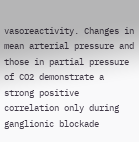vasoreactivity. Changes in mean arterial pressure and those in partial pressure of CO2 demonstrate a strong positive correlation only during ganglionic blockade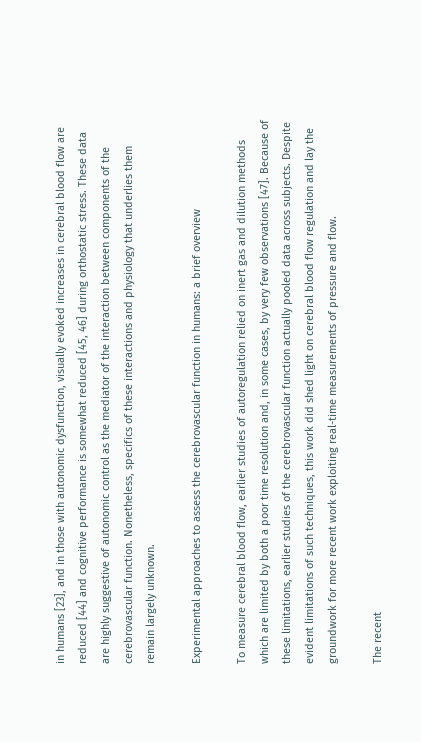in humans [23], and in those with autonomic dysfunction, visually evoked increases in cerebral blood flow are reduced [44] and cognitive performance is somewhat reduced [45, 46] during orthostatic stress. These data are highly suggestive of autonomic control as the mediator of the interaction between components of the cerebrovascular function. Nonetheless, specifics of these interactions and physiology that underlies them remain largely unknown.

Experimental approaches to assess the cerebrovascular function in humans: a brief overview

To measure cerebral blood flow, earlier studies of autoregulation relied on inert gas and dilution methods which are limited by both a poor time resolution and, in some cases, by very few observations [47]. Because of these limitations, earlier studies of the cerebrovascular function actually pooled data across subjects. Despite evident limitations of such techniques, this work did shed light on cerebral blood flow regulation and lay the groundwork for more recent work exploiting real-time measurements of pressure and flow.

The recent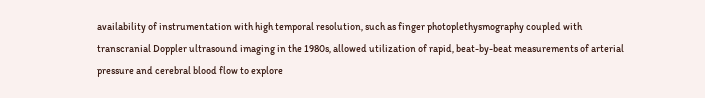availability of instrumentation with high temporal resolution, such as finger photoplethysmography coupled with transcranial Doppler ultrasound imaging in the 1980s, allowed utilization of rapid, beat-by-beat measurements of arterial pressure and cerebral blood flow to explore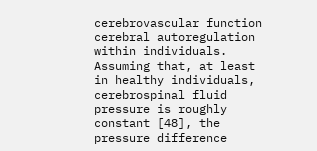cerebrovascular function cerebral autoregulation within individuals. Assuming that, at least in healthy individuals, cerebrospinal fluid pressure is roughly constant [48], the pressure difference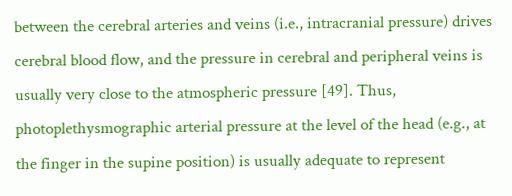between the cerebral arteries and veins (i.e., intracranial pressure) drives cerebral blood flow, and the pressure in cerebral and peripheral veins is usually very close to the atmospheric pressure [49]. Thus, photoplethysmographic arterial pressure at the level of the head (e.g., at the finger in the supine position) is usually adequate to represent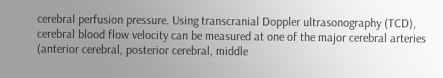cerebral perfusion pressure. Using transcranial Doppler ultrasonography (TCD), cerebral blood flow velocity can be measured at one of the major cerebral arteries (anterior cerebral, posterior cerebral, middle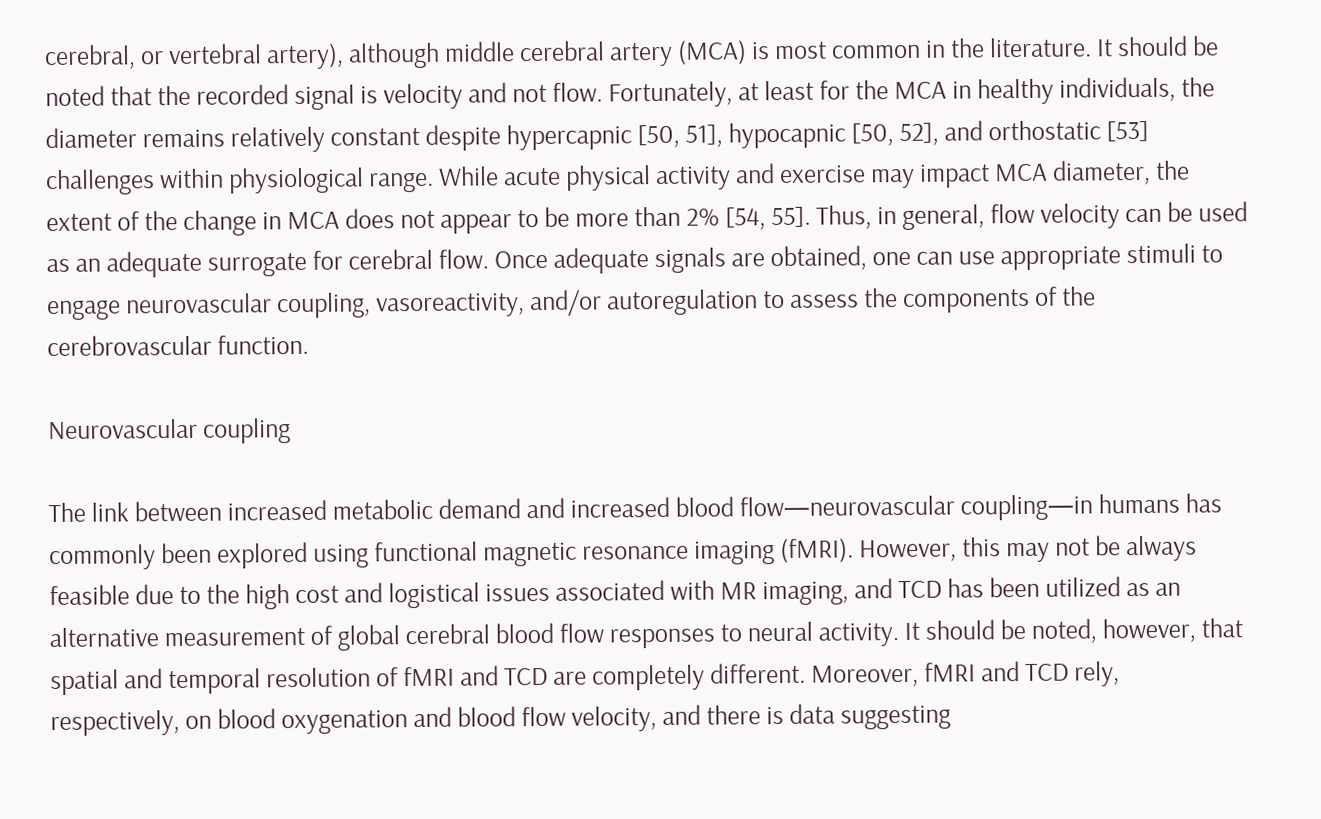cerebral, or vertebral artery), although middle cerebral artery (MCA) is most common in the literature. It should be noted that the recorded signal is velocity and not flow. Fortunately, at least for the MCA in healthy individuals, the diameter remains relatively constant despite hypercapnic [50, 51], hypocapnic [50, 52], and orthostatic [53] challenges within physiological range. While acute physical activity and exercise may impact MCA diameter, the extent of the change in MCA does not appear to be more than 2% [54, 55]. Thus, in general, flow velocity can be used as an adequate surrogate for cerebral flow. Once adequate signals are obtained, one can use appropriate stimuli to engage neurovascular coupling, vasoreactivity, and/or autoregulation to assess the components of the cerebrovascular function.

Neurovascular coupling

The link between increased metabolic demand and increased blood flow—neurovascular coupling—in humans has commonly been explored using functional magnetic resonance imaging (fMRI). However, this may not be always feasible due to the high cost and logistical issues associated with MR imaging, and TCD has been utilized as an alternative measurement of global cerebral blood flow responses to neural activity. It should be noted, however, that spatial and temporal resolution of fMRI and TCD are completely different. Moreover, fMRI and TCD rely, respectively, on blood oxygenation and blood flow velocity, and there is data suggesting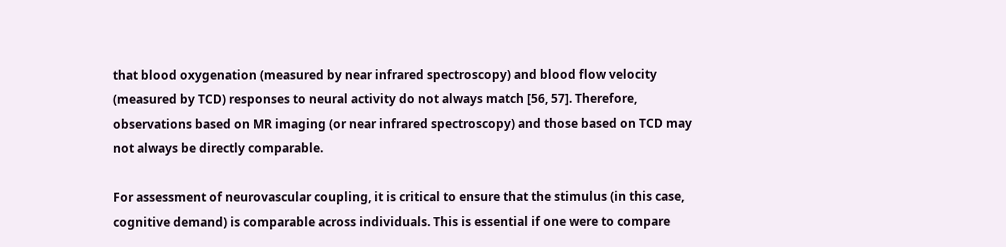that blood oxygenation (measured by near infrared spectroscopy) and blood flow velocity (measured by TCD) responses to neural activity do not always match [56, 57]. Therefore, observations based on MR imaging (or near infrared spectroscopy) and those based on TCD may not always be directly comparable.

For assessment of neurovascular coupling, it is critical to ensure that the stimulus (in this case, cognitive demand) is comparable across individuals. This is essential if one were to compare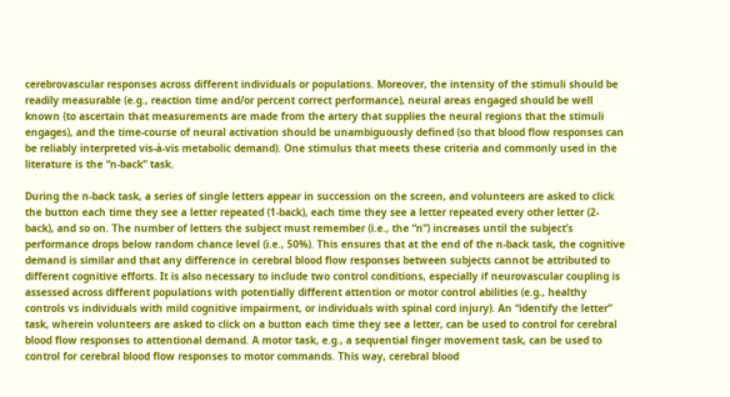cerebrovascular responses across different individuals or populations. Moreover, the intensity of the stimuli should be readily measurable (e.g., reaction time and/or percent correct performance), neural areas engaged should be well known (to ascertain that measurements are made from the artery that supplies the neural regions that the stimuli engages), and the time-course of neural activation should be unambiguously defined (so that blood flow responses can be reliably interpreted vis-à-vis metabolic demand). One stimulus that meets these criteria and commonly used in the literature is the “n-back” task.

During the n-back task, a series of single letters appear in succession on the screen, and volunteers are asked to click the button each time they see a letter repeated (1-back), each time they see a letter repeated every other letter (2-back), and so on. The number of letters the subject must remember (i.e., the “n”) increases until the subject’s performance drops below random chance level (i.e., 50%). This ensures that at the end of the n-back task, the cognitive demand is similar and that any difference in cerebral blood flow responses between subjects cannot be attributed to different cognitive efforts. It is also necessary to include two control conditions, especially if neurovascular coupling is assessed across different populations with potentially different attention or motor control abilities (e.g., healthy controls vs individuals with mild cognitive impairment, or individuals with spinal cord injury). An “identify the letter” task, wherein volunteers are asked to click on a button each time they see a letter, can be used to control for cerebral blood flow responses to attentional demand. A motor task, e.g., a sequential finger movement task, can be used to control for cerebral blood flow responses to motor commands. This way, cerebral blood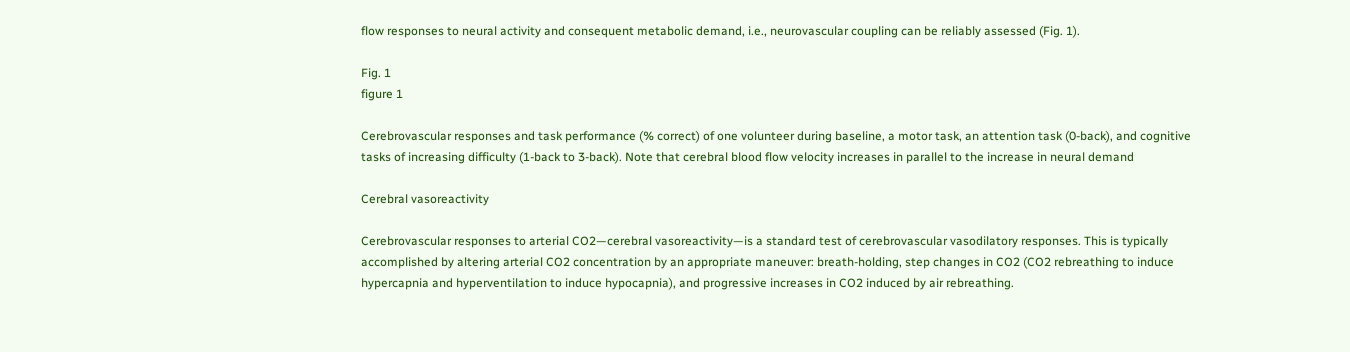flow responses to neural activity and consequent metabolic demand, i.e., neurovascular coupling can be reliably assessed (Fig. 1).

Fig. 1
figure 1

Cerebrovascular responses and task performance (% correct) of one volunteer during baseline, a motor task, an attention task (0-back), and cognitive tasks of increasing difficulty (1-back to 3-back). Note that cerebral blood flow velocity increases in parallel to the increase in neural demand

Cerebral vasoreactivity

Cerebrovascular responses to arterial CO2—cerebral vasoreactivity—is a standard test of cerebrovascular vasodilatory responses. This is typically accomplished by altering arterial CO2 concentration by an appropriate maneuver: breath-holding, step changes in CO2 (CO2 rebreathing to induce hypercapnia and hyperventilation to induce hypocapnia), and progressive increases in CO2 induced by air rebreathing.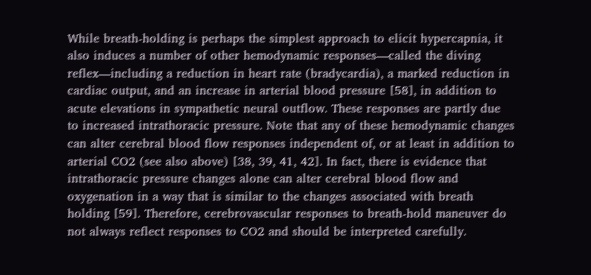While breath-holding is perhaps the simplest approach to elicit hypercapnia, it also induces a number of other hemodynamic responses—called the diving reflex—including a reduction in heart rate (bradycardia), a marked reduction in cardiac output, and an increase in arterial blood pressure [58], in addition to acute elevations in sympathetic neural outflow. These responses are partly due to increased intrathoracic pressure. Note that any of these hemodynamic changes can alter cerebral blood flow responses independent of, or at least in addition to arterial CO2 (see also above) [38, 39, 41, 42]. In fact, there is evidence that intrathoracic pressure changes alone can alter cerebral blood flow and oxygenation in a way that is similar to the changes associated with breath holding [59]. Therefore, cerebrovascular responses to breath-hold maneuver do not always reflect responses to CO2 and should be interpreted carefully.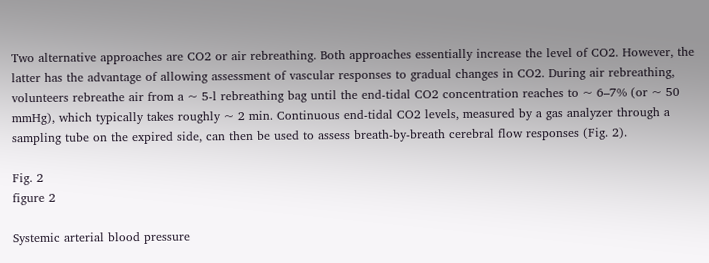Two alternative approaches are CO2 or air rebreathing. Both approaches essentially increase the level of CO2. However, the latter has the advantage of allowing assessment of vascular responses to gradual changes in CO2. During air rebreathing, volunteers rebreathe air from a ~ 5-l rebreathing bag until the end-tidal CO2 concentration reaches to ~ 6–7% (or ~ 50 mmHg), which typically takes roughly ~ 2 min. Continuous end-tidal CO2 levels, measured by a gas analyzer through a sampling tube on the expired side, can then be used to assess breath-by-breath cerebral flow responses (Fig. 2).

Fig. 2
figure 2

Systemic arterial blood pressure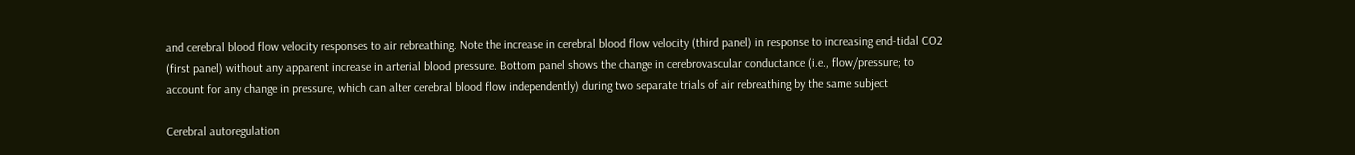and cerebral blood flow velocity responses to air rebreathing. Note the increase in cerebral blood flow velocity (third panel) in response to increasing end-tidal CO2 (first panel) without any apparent increase in arterial blood pressure. Bottom panel shows the change in cerebrovascular conductance (i.e., flow/pressure; to account for any change in pressure, which can alter cerebral blood flow independently) during two separate trials of air rebreathing by the same subject

Cerebral autoregulation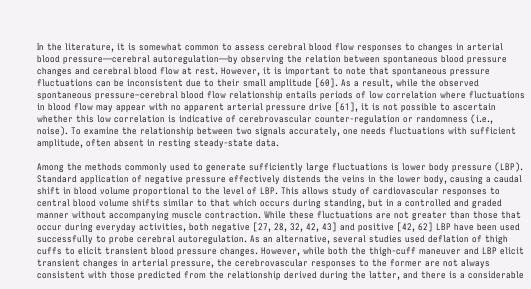In the literature, it is somewhat common to assess cerebral blood flow responses to changes in arterial blood pressure—cerebral autoregulation—by observing the relation between spontaneous blood pressure changes and cerebral blood flow at rest. However, it is important to note that spontaneous pressure fluctuations can be inconsistent due to their small amplitude [60]. As a result, while the observed spontaneous pressure–cerebral blood flow relationship entails periods of low correlation where fluctuations in blood flow may appear with no apparent arterial pressure drive [61], it is not possible to ascertain whether this low correlation is indicative of cerebrovascular counter-regulation or randomness (i.e., noise). To examine the relationship between two signals accurately, one needs fluctuations with sufficient amplitude, often absent in resting steady-state data.

Among the methods commonly used to generate sufficiently large fluctuations is lower body pressure (LBP). Standard application of negative pressure effectively distends the veins in the lower body, causing a caudal shift in blood volume proportional to the level of LBP. This allows study of cardiovascular responses to central blood volume shifts similar to that which occurs during standing, but in a controlled and graded manner without accompanying muscle contraction. While these fluctuations are not greater than those that occur during everyday activities, both negative [27, 28, 32, 42, 43] and positive [42, 62] LBP have been used successfully to probe cerebral autoregulation. As an alternative, several studies used deflation of thigh cuffs to elicit transient blood pressure changes. However, while both the thigh-cuff maneuver and LBP elicit transient changes in arterial pressure, the cerebrovascular responses to the former are not always consistent with those predicted from the relationship derived during the latter, and there is a considerable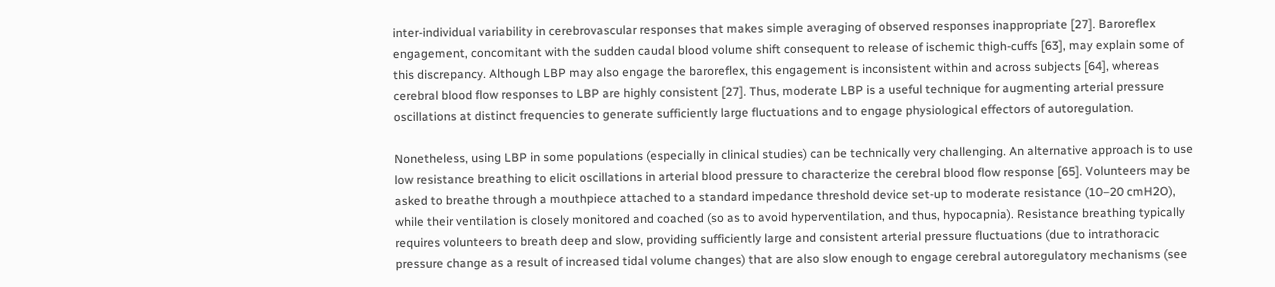inter-individual variability in cerebrovascular responses that makes simple averaging of observed responses inappropriate [27]. Baroreflex engagement, concomitant with the sudden caudal blood volume shift consequent to release of ischemic thigh-cuffs [63], may explain some of this discrepancy. Although LBP may also engage the baroreflex, this engagement is inconsistent within and across subjects [64], whereas cerebral blood flow responses to LBP are highly consistent [27]. Thus, moderate LBP is a useful technique for augmenting arterial pressure oscillations at distinct frequencies to generate sufficiently large fluctuations and to engage physiological effectors of autoregulation.

Nonetheless, using LBP in some populations (especially in clinical studies) can be technically very challenging. An alternative approach is to use low resistance breathing to elicit oscillations in arterial blood pressure to characterize the cerebral blood flow response [65]. Volunteers may be asked to breathe through a mouthpiece attached to a standard impedance threshold device set-up to moderate resistance (10–20 cmH2O), while their ventilation is closely monitored and coached (so as to avoid hyperventilation, and thus, hypocapnia). Resistance breathing typically requires volunteers to breath deep and slow, providing sufficiently large and consistent arterial pressure fluctuations (due to intrathoracic pressure change as a result of increased tidal volume changes) that are also slow enough to engage cerebral autoregulatory mechanisms (see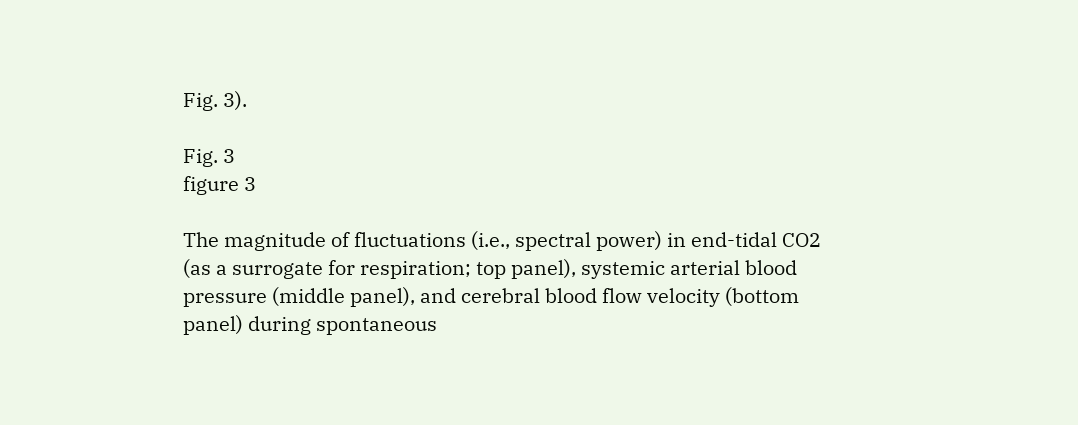Fig. 3).

Fig. 3
figure 3

The magnitude of fluctuations (i.e., spectral power) in end-tidal CO2 (as a surrogate for respiration; top panel), systemic arterial blood pressure (middle panel), and cerebral blood flow velocity (bottom panel) during spontaneous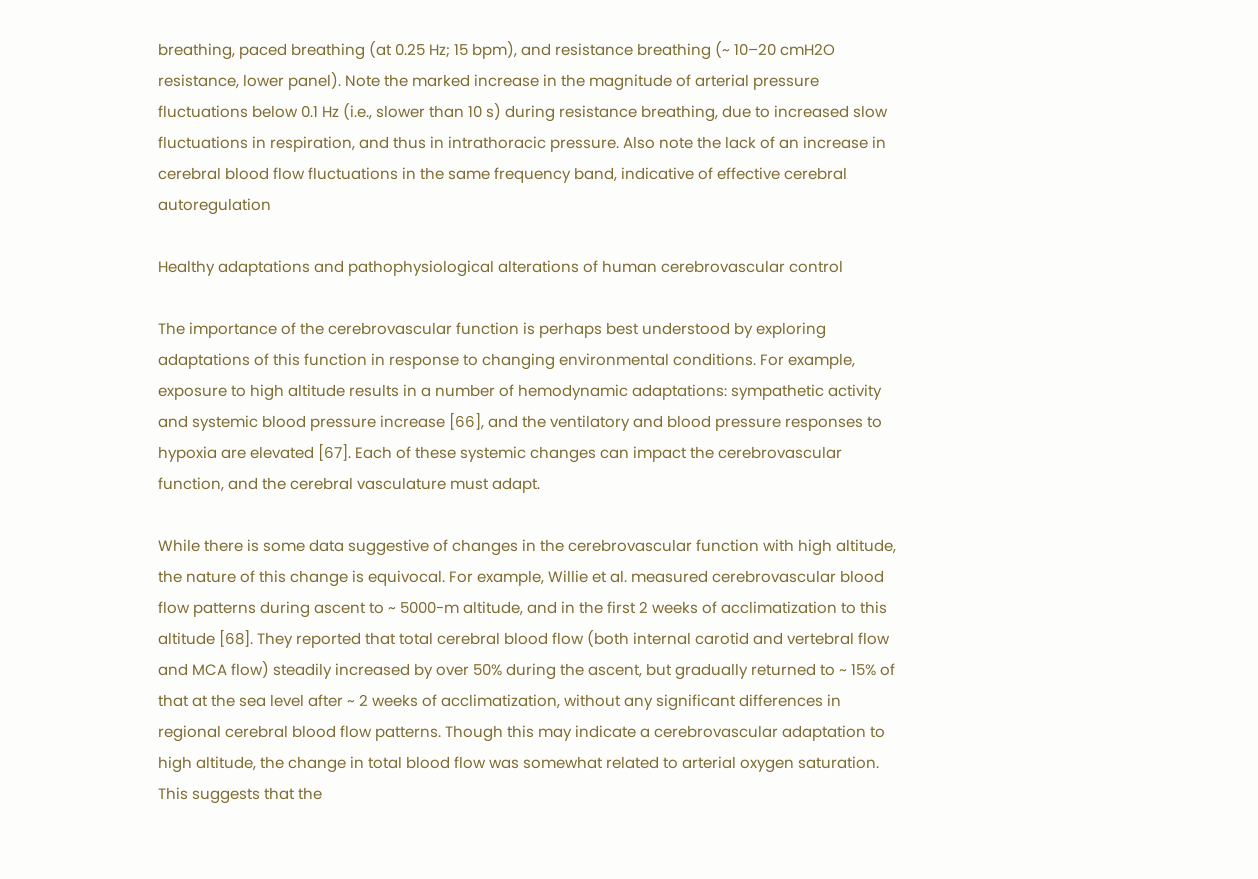breathing, paced breathing (at 0.25 Hz; 15 bpm), and resistance breathing (~ 10–20 cmH2O resistance, lower panel). Note the marked increase in the magnitude of arterial pressure fluctuations below 0.1 Hz (i.e., slower than 10 s) during resistance breathing, due to increased slow fluctuations in respiration, and thus in intrathoracic pressure. Also note the lack of an increase in cerebral blood flow fluctuations in the same frequency band, indicative of effective cerebral autoregulation

Healthy adaptations and pathophysiological alterations of human cerebrovascular control

The importance of the cerebrovascular function is perhaps best understood by exploring adaptations of this function in response to changing environmental conditions. For example, exposure to high altitude results in a number of hemodynamic adaptations: sympathetic activity and systemic blood pressure increase [66], and the ventilatory and blood pressure responses to hypoxia are elevated [67]. Each of these systemic changes can impact the cerebrovascular function, and the cerebral vasculature must adapt.

While there is some data suggestive of changes in the cerebrovascular function with high altitude, the nature of this change is equivocal. For example, Willie et al. measured cerebrovascular blood flow patterns during ascent to ~ 5000-m altitude, and in the first 2 weeks of acclimatization to this altitude [68]. They reported that total cerebral blood flow (both internal carotid and vertebral flow and MCA flow) steadily increased by over 50% during the ascent, but gradually returned to ~ 15% of that at the sea level after ~ 2 weeks of acclimatization, without any significant differences in regional cerebral blood flow patterns. Though this may indicate a cerebrovascular adaptation to high altitude, the change in total blood flow was somewhat related to arterial oxygen saturation. This suggests that the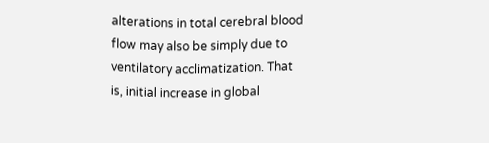alterations in total cerebral blood flow may also be simply due to ventilatory acclimatization. That is, initial increase in global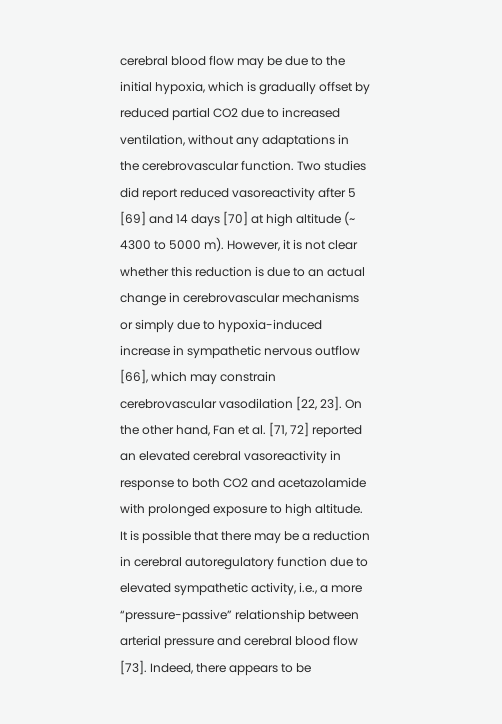cerebral blood flow may be due to the initial hypoxia, which is gradually offset by reduced partial CO2 due to increased ventilation, without any adaptations in the cerebrovascular function. Two studies did report reduced vasoreactivity after 5 [69] and 14 days [70] at high altitude (~ 4300 to 5000 m). However, it is not clear whether this reduction is due to an actual change in cerebrovascular mechanisms or simply due to hypoxia-induced increase in sympathetic nervous outflow [66], which may constrain cerebrovascular vasodilation [22, 23]. On the other hand, Fan et al. [71, 72] reported an elevated cerebral vasoreactivity in response to both CO2 and acetazolamide with prolonged exposure to high altitude. It is possible that there may be a reduction in cerebral autoregulatory function due to elevated sympathetic activity, i.e., a more “pressure-passive” relationship between arterial pressure and cerebral blood flow [73]. Indeed, there appears to be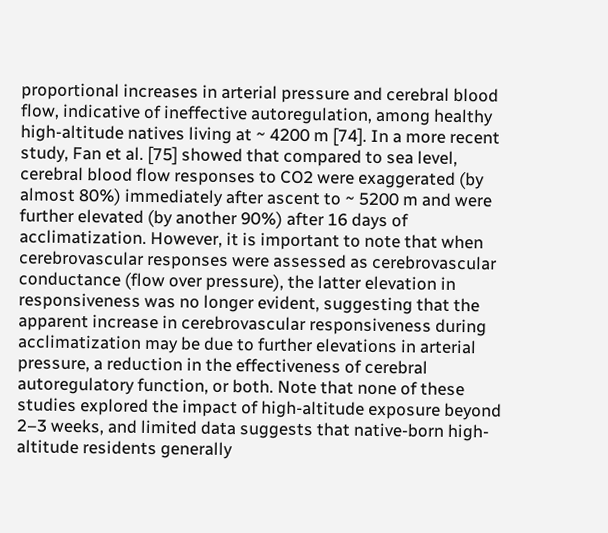proportional increases in arterial pressure and cerebral blood flow, indicative of ineffective autoregulation, among healthy high-altitude natives living at ~ 4200 m [74]. In a more recent study, Fan et al. [75] showed that compared to sea level, cerebral blood flow responses to CO2 were exaggerated (by almost 80%) immediately after ascent to ~ 5200 m and were further elevated (by another 90%) after 16 days of acclimatization. However, it is important to note that when cerebrovascular responses were assessed as cerebrovascular conductance (flow over pressure), the latter elevation in responsiveness was no longer evident, suggesting that the apparent increase in cerebrovascular responsiveness during acclimatization may be due to further elevations in arterial pressure, a reduction in the effectiveness of cerebral autoregulatory function, or both. Note that none of these studies explored the impact of high-altitude exposure beyond 2–3 weeks, and limited data suggests that native-born high-altitude residents generally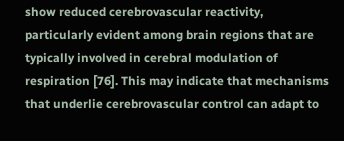show reduced cerebrovascular reactivity, particularly evident among brain regions that are typically involved in cerebral modulation of respiration [76]. This may indicate that mechanisms that underlie cerebrovascular control can adapt to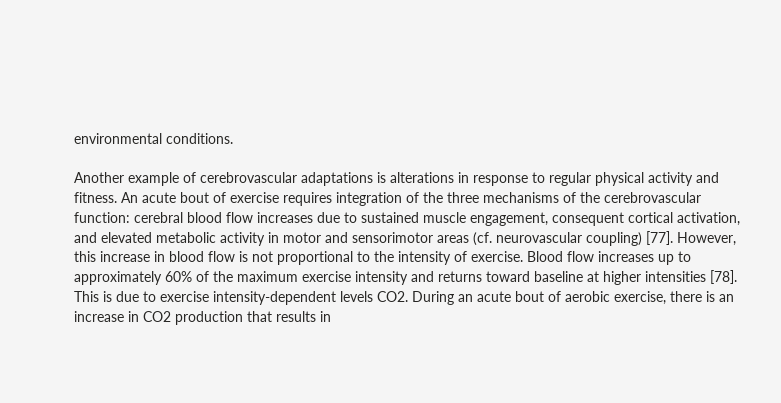environmental conditions.

Another example of cerebrovascular adaptations is alterations in response to regular physical activity and fitness. An acute bout of exercise requires integration of the three mechanisms of the cerebrovascular function: cerebral blood flow increases due to sustained muscle engagement, consequent cortical activation, and elevated metabolic activity in motor and sensorimotor areas (cf. neurovascular coupling) [77]. However, this increase in blood flow is not proportional to the intensity of exercise. Blood flow increases up to approximately 60% of the maximum exercise intensity and returns toward baseline at higher intensities [78]. This is due to exercise intensity-dependent levels CO2. During an acute bout of aerobic exercise, there is an increase in CO2 production that results in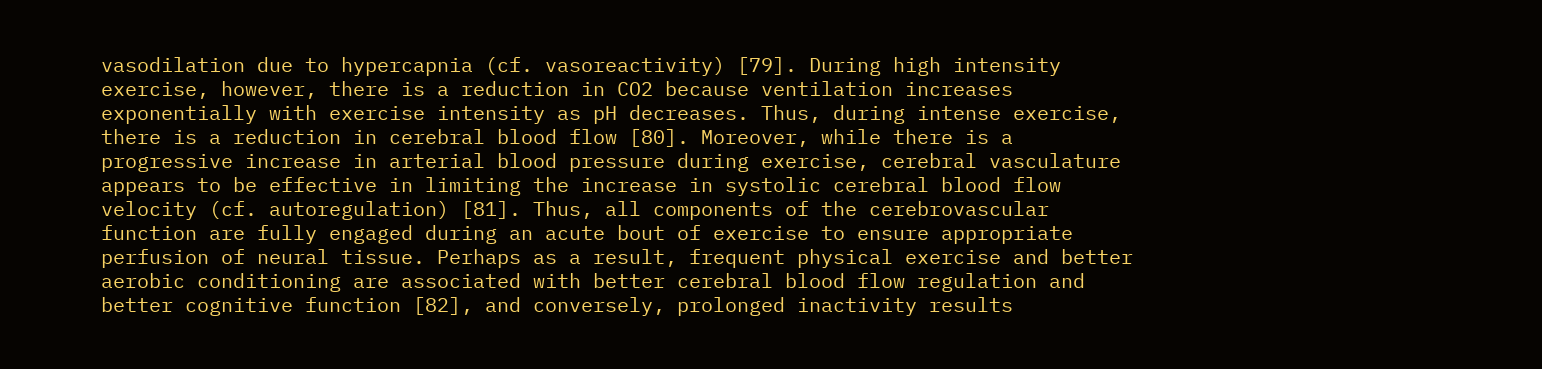vasodilation due to hypercapnia (cf. vasoreactivity) [79]. During high intensity exercise, however, there is a reduction in CO2 because ventilation increases exponentially with exercise intensity as pH decreases. Thus, during intense exercise, there is a reduction in cerebral blood flow [80]. Moreover, while there is a progressive increase in arterial blood pressure during exercise, cerebral vasculature appears to be effective in limiting the increase in systolic cerebral blood flow velocity (cf. autoregulation) [81]. Thus, all components of the cerebrovascular function are fully engaged during an acute bout of exercise to ensure appropriate perfusion of neural tissue. Perhaps as a result, frequent physical exercise and better aerobic conditioning are associated with better cerebral blood flow regulation and better cognitive function [82], and conversely, prolonged inactivity results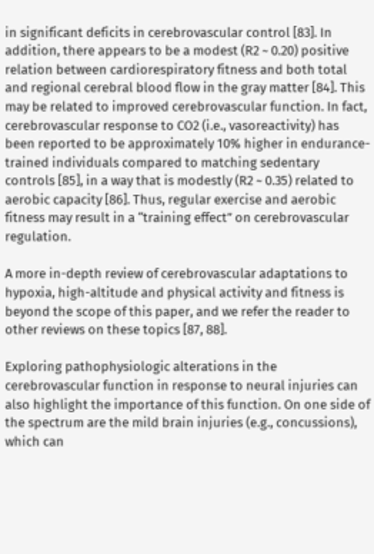in significant deficits in cerebrovascular control [83]. In addition, there appears to be a modest (R2 ~ 0.20) positive relation between cardiorespiratory fitness and both total and regional cerebral blood flow in the gray matter [84]. This may be related to improved cerebrovascular function. In fact, cerebrovascular response to CO2 (i.e., vasoreactivity) has been reported to be approximately 10% higher in endurance-trained individuals compared to matching sedentary controls [85], in a way that is modestly (R2 ~ 0.35) related to aerobic capacity [86]. Thus, regular exercise and aerobic fitness may result in a “training effect” on cerebrovascular regulation.

A more in-depth review of cerebrovascular adaptations to hypoxia, high-altitude and physical activity and fitness is beyond the scope of this paper, and we refer the reader to other reviews on these topics [87, 88].

Exploring pathophysiologic alterations in the cerebrovascular function in response to neural injuries can also highlight the importance of this function. On one side of the spectrum are the mild brain injuries (e.g., concussions), which can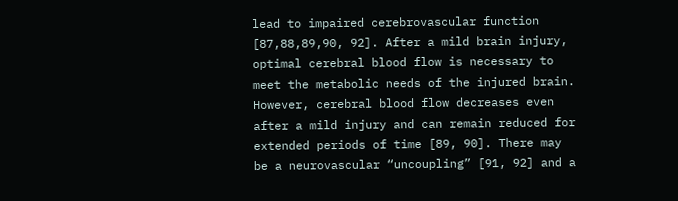lead to impaired cerebrovascular function [87,88,89,90, 92]. After a mild brain injury, optimal cerebral blood flow is necessary to meet the metabolic needs of the injured brain. However, cerebral blood flow decreases even after a mild injury and can remain reduced for extended periods of time [89, 90]. There may be a neurovascular “uncoupling” [91, 92] and a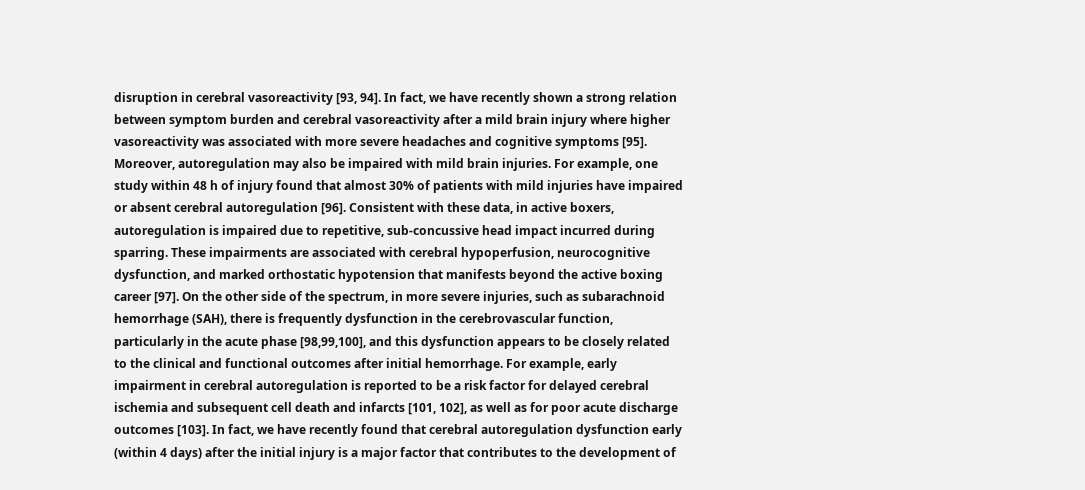disruption in cerebral vasoreactivity [93, 94]. In fact, we have recently shown a strong relation between symptom burden and cerebral vasoreactivity after a mild brain injury where higher vasoreactivity was associated with more severe headaches and cognitive symptoms [95]. Moreover, autoregulation may also be impaired with mild brain injuries. For example, one study within 48 h of injury found that almost 30% of patients with mild injuries have impaired or absent cerebral autoregulation [96]. Consistent with these data, in active boxers, autoregulation is impaired due to repetitive, sub-concussive head impact incurred during sparring. These impairments are associated with cerebral hypoperfusion, neurocognitive dysfunction, and marked orthostatic hypotension that manifests beyond the active boxing career [97]. On the other side of the spectrum, in more severe injuries, such as subarachnoid hemorrhage (SAH), there is frequently dysfunction in the cerebrovascular function, particularly in the acute phase [98,99,100], and this dysfunction appears to be closely related to the clinical and functional outcomes after initial hemorrhage. For example, early impairment in cerebral autoregulation is reported to be a risk factor for delayed cerebral ischemia and subsequent cell death and infarcts [101, 102], as well as for poor acute discharge outcomes [103]. In fact, we have recently found that cerebral autoregulation dysfunction early (within 4 days) after the initial injury is a major factor that contributes to the development of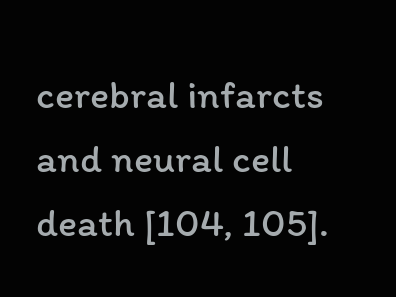cerebral infarcts and neural cell death [104, 105].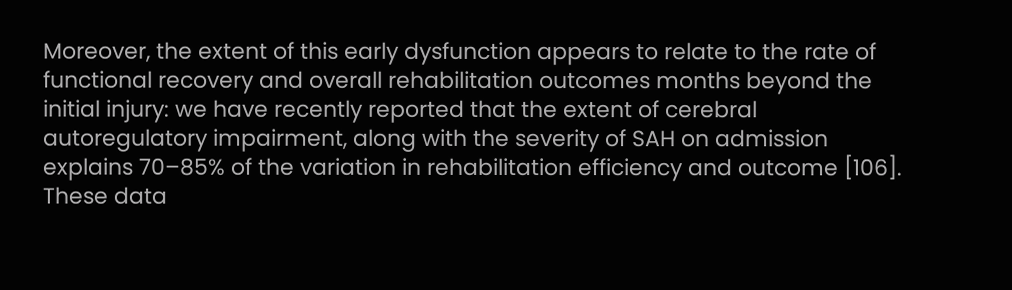Moreover, the extent of this early dysfunction appears to relate to the rate of functional recovery and overall rehabilitation outcomes months beyond the initial injury: we have recently reported that the extent of cerebral autoregulatory impairment, along with the severity of SAH on admission explains 70–85% of the variation in rehabilitation efficiency and outcome [106]. These data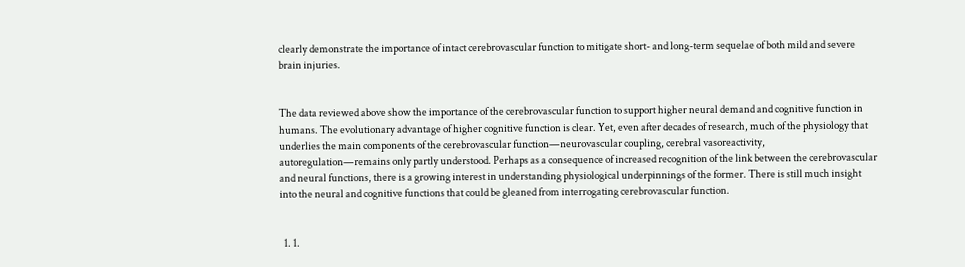clearly demonstrate the importance of intact cerebrovascular function to mitigate short- and long-term sequelae of both mild and severe brain injuries.


The data reviewed above show the importance of the cerebrovascular function to support higher neural demand and cognitive function in humans. The evolutionary advantage of higher cognitive function is clear. Yet, even after decades of research, much of the physiology that underlies the main components of the cerebrovascular function—neurovascular coupling, cerebral vasoreactivity, autoregulation—remains only partly understood. Perhaps as a consequence of increased recognition of the link between the cerebrovascular and neural functions, there is a growing interest in understanding physiological underpinnings of the former. There is still much insight into the neural and cognitive functions that could be gleaned from interrogating cerebrovascular function.


  1. 1.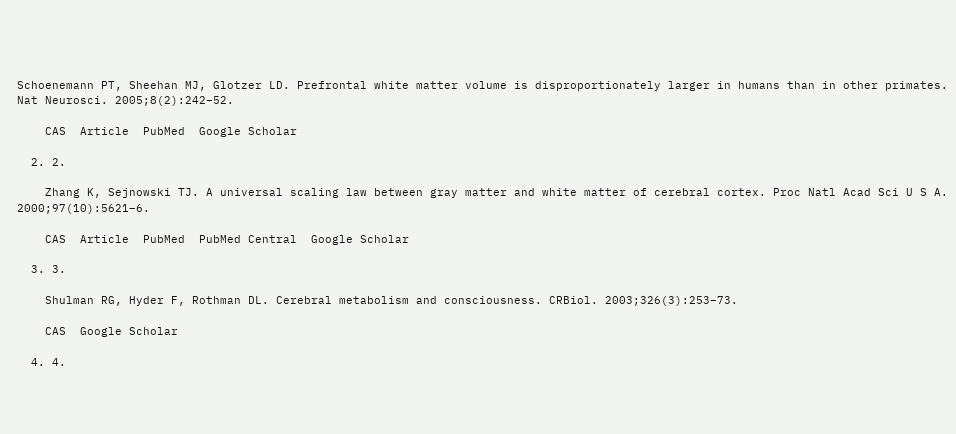Schoenemann PT, Sheehan MJ, Glotzer LD. Prefrontal white matter volume is disproportionately larger in humans than in other primates. Nat Neurosci. 2005;8(2):242–52.

    CAS  Article  PubMed  Google Scholar

  2. 2.

    Zhang K, Sejnowski TJ. A universal scaling law between gray matter and white matter of cerebral cortex. Proc Natl Acad Sci U S A. 2000;97(10):5621–6.

    CAS  Article  PubMed  PubMed Central  Google Scholar

  3. 3.

    Shulman RG, Hyder F, Rothman DL. Cerebral metabolism and consciousness. CRBiol. 2003;326(3):253–73.

    CAS  Google Scholar

  4. 4.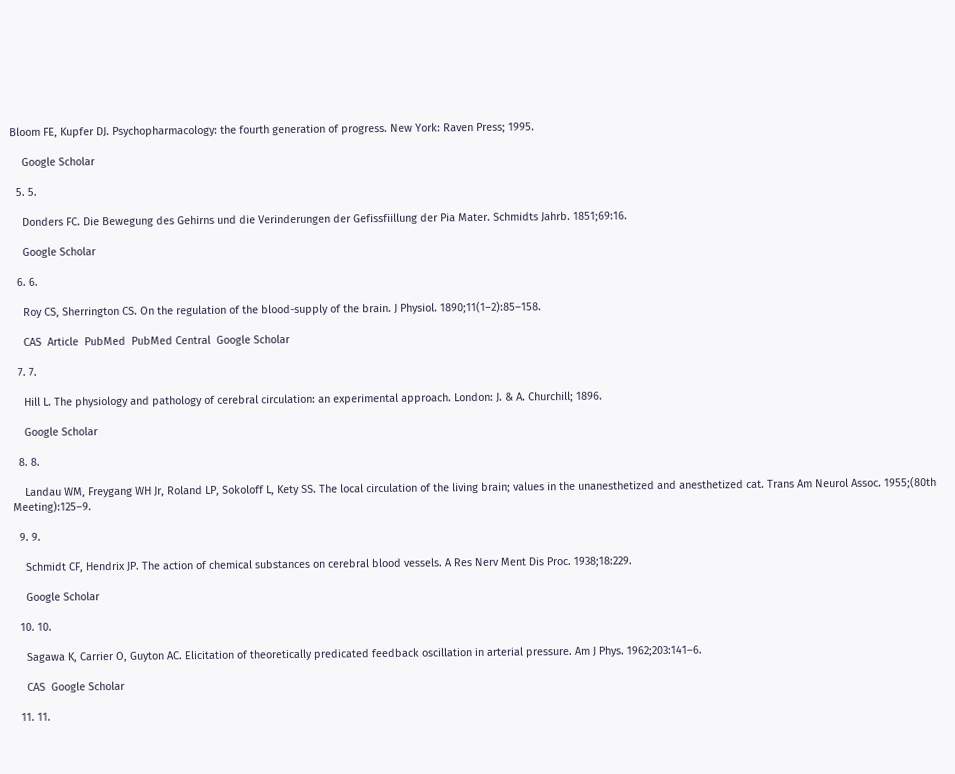Bloom FE, Kupfer DJ. Psychopharmacology: the fourth generation of progress. New York: Raven Press; 1995.

    Google Scholar

  5. 5.

    Donders FC. Die Bewegung des Gehirns und die Verinderungen der Gefissfiillung der Pia Mater. Schmidts Jahrb. 1851;69:16.

    Google Scholar

  6. 6.

    Roy CS, Sherrington CS. On the regulation of the blood-supply of the brain. J Physiol. 1890;11(1–2):85–158.

    CAS  Article  PubMed  PubMed Central  Google Scholar

  7. 7.

    Hill L. The physiology and pathology of cerebral circulation: an experimental approach. London: J. & A. Churchill; 1896.

    Google Scholar

  8. 8.

    Landau WM, Freygang WH Jr, Roland LP, Sokoloff L, Kety SS. The local circulation of the living brain; values in the unanesthetized and anesthetized cat. Trans Am Neurol Assoc. 1955;(80th Meeting):125–9.

  9. 9.

    Schmidt CF, Hendrix JP. The action of chemical substances on cerebral blood vessels. A Res Nerv Ment Dis Proc. 1938;18:229.

    Google Scholar

  10. 10.

    Sagawa K, Carrier O, Guyton AC. Elicitation of theoretically predicated feedback oscillation in arterial pressure. Am J Phys. 1962;203:141–6.

    CAS  Google Scholar

  11. 11.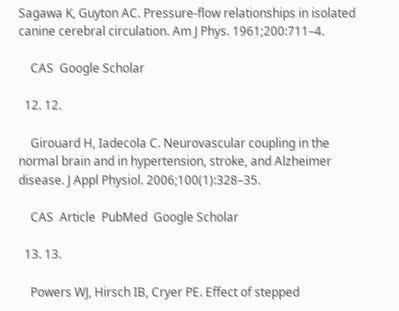Sagawa K, Guyton AC. Pressure-flow relationships in isolated canine cerebral circulation. Am J Phys. 1961;200:711–4.

    CAS  Google Scholar

  12. 12.

    Girouard H, Iadecola C. Neurovascular coupling in the normal brain and in hypertension, stroke, and Alzheimer disease. J Appl Physiol. 2006;100(1):328–35.

    CAS  Article  PubMed  Google Scholar

  13. 13.

    Powers WJ, Hirsch IB, Cryer PE. Effect of stepped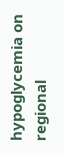hypoglycemia on regional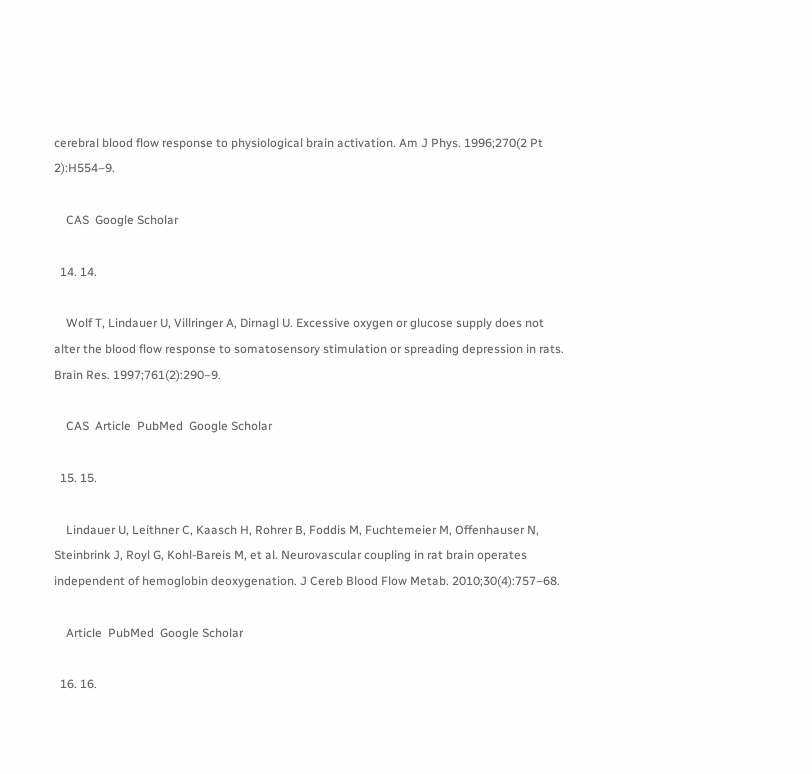cerebral blood flow response to physiological brain activation. Am J Phys. 1996;270(2 Pt 2):H554–9.

    CAS  Google Scholar

  14. 14.

    Wolf T, Lindauer U, Villringer A, Dirnagl U. Excessive oxygen or glucose supply does not alter the blood flow response to somatosensory stimulation or spreading depression in rats. Brain Res. 1997;761(2):290–9.

    CAS  Article  PubMed  Google Scholar

  15. 15.

    Lindauer U, Leithner C, Kaasch H, Rohrer B, Foddis M, Fuchtemeier M, Offenhauser N, Steinbrink J, Royl G, Kohl-Bareis M, et al. Neurovascular coupling in rat brain operates independent of hemoglobin deoxygenation. J Cereb Blood Flow Metab. 2010;30(4):757–68.

    Article  PubMed  Google Scholar

  16. 16.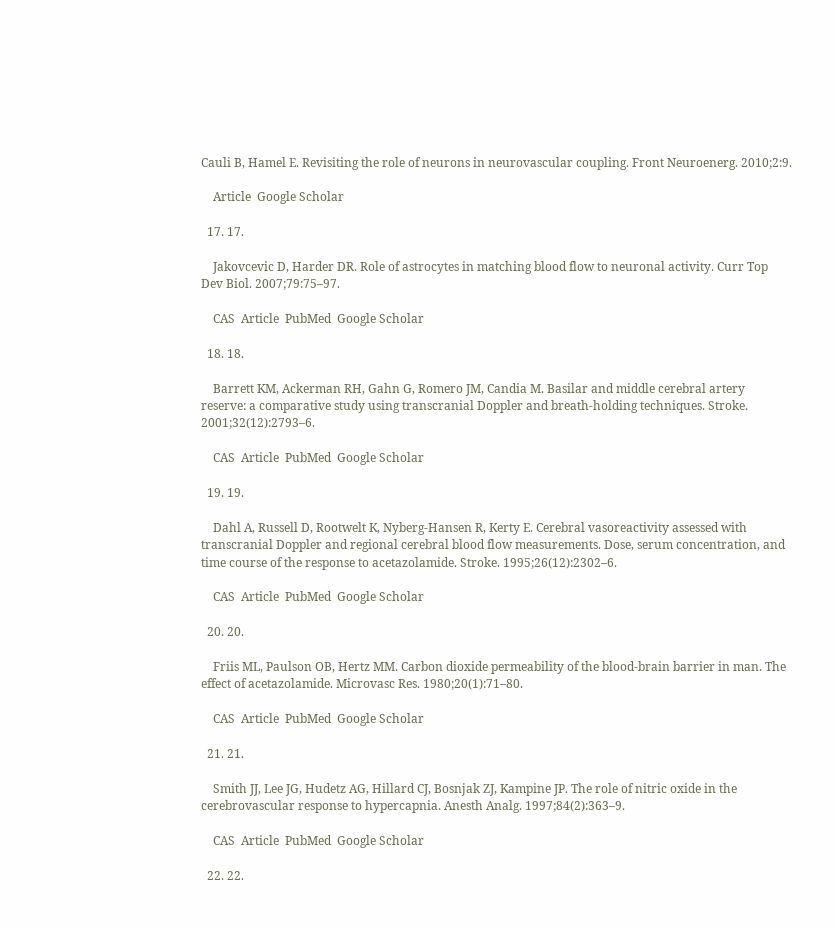Cauli B, Hamel E. Revisiting the role of neurons in neurovascular coupling. Front Neuroenerg. 2010;2:9.

    Article  Google Scholar

  17. 17.

    Jakovcevic D, Harder DR. Role of astrocytes in matching blood flow to neuronal activity. Curr Top Dev Biol. 2007;79:75–97.

    CAS  Article  PubMed  Google Scholar

  18. 18.

    Barrett KM, Ackerman RH, Gahn G, Romero JM, Candia M. Basilar and middle cerebral artery reserve: a comparative study using transcranial Doppler and breath-holding techniques. Stroke. 2001;32(12):2793–6.

    CAS  Article  PubMed  Google Scholar

  19. 19.

    Dahl A, Russell D, Rootwelt K, Nyberg-Hansen R, Kerty E. Cerebral vasoreactivity assessed with transcranial Doppler and regional cerebral blood flow measurements. Dose, serum concentration, and time course of the response to acetazolamide. Stroke. 1995;26(12):2302–6.

    CAS  Article  PubMed  Google Scholar

  20. 20.

    Friis ML, Paulson OB, Hertz MM. Carbon dioxide permeability of the blood-brain barrier in man. The effect of acetazolamide. Microvasc Res. 1980;20(1):71–80.

    CAS  Article  PubMed  Google Scholar

  21. 21.

    Smith JJ, Lee JG, Hudetz AG, Hillard CJ, Bosnjak ZJ, Kampine JP. The role of nitric oxide in the cerebrovascular response to hypercapnia. Anesth Analg. 1997;84(2):363–9.

    CAS  Article  PubMed  Google Scholar

  22. 22.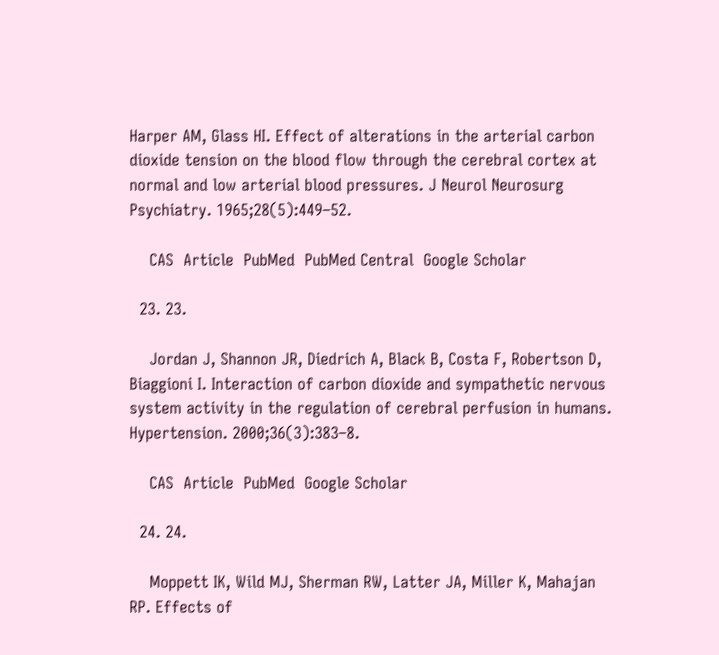Harper AM, Glass HI. Effect of alterations in the arterial carbon dioxide tension on the blood flow through the cerebral cortex at normal and low arterial blood pressures. J Neurol Neurosurg Psychiatry. 1965;28(5):449–52.

    CAS  Article  PubMed  PubMed Central  Google Scholar

  23. 23.

    Jordan J, Shannon JR, Diedrich A, Black B, Costa F, Robertson D, Biaggioni I. Interaction of carbon dioxide and sympathetic nervous system activity in the regulation of cerebral perfusion in humans. Hypertension. 2000;36(3):383–8.

    CAS  Article  PubMed  Google Scholar

  24. 24.

    Moppett IK, Wild MJ, Sherman RW, Latter JA, Miller K, Mahajan RP. Effects of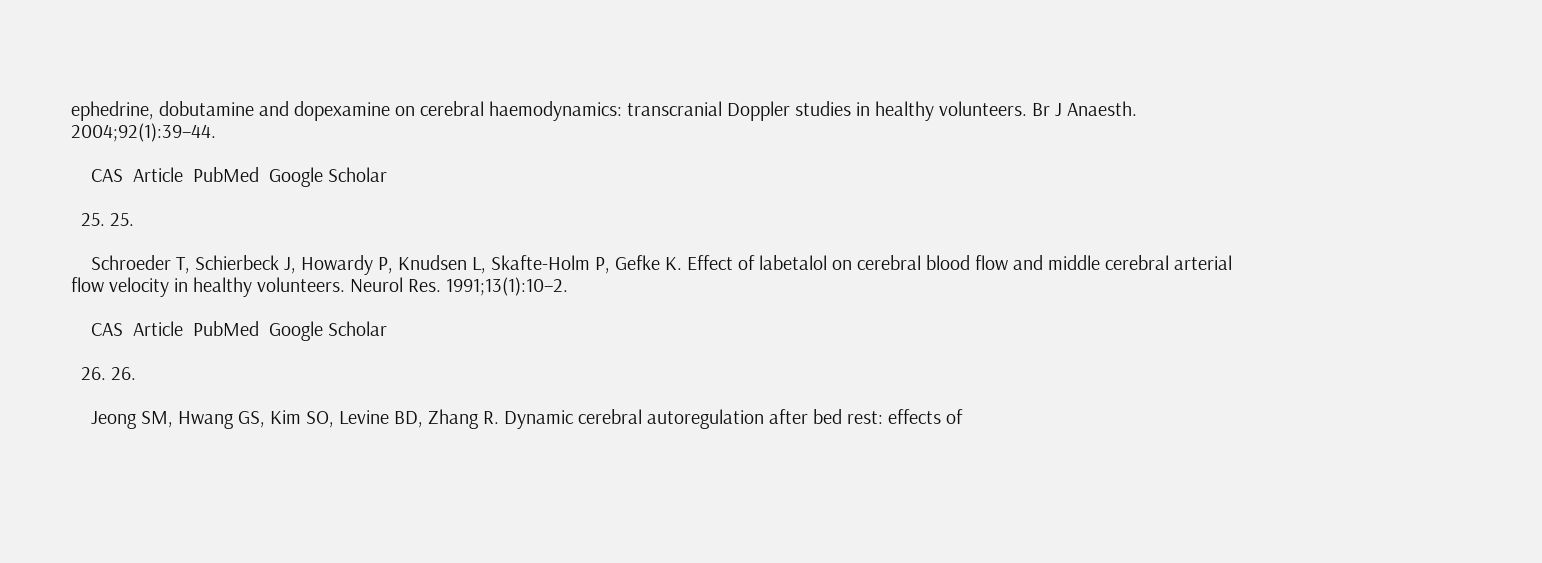ephedrine, dobutamine and dopexamine on cerebral haemodynamics: transcranial Doppler studies in healthy volunteers. Br J Anaesth. 2004;92(1):39–44.

    CAS  Article  PubMed  Google Scholar

  25. 25.

    Schroeder T, Schierbeck J, Howardy P, Knudsen L, Skafte-Holm P, Gefke K. Effect of labetalol on cerebral blood flow and middle cerebral arterial flow velocity in healthy volunteers. Neurol Res. 1991;13(1):10–2.

    CAS  Article  PubMed  Google Scholar

  26. 26.

    Jeong SM, Hwang GS, Kim SO, Levine BD, Zhang R. Dynamic cerebral autoregulation after bed rest: effects of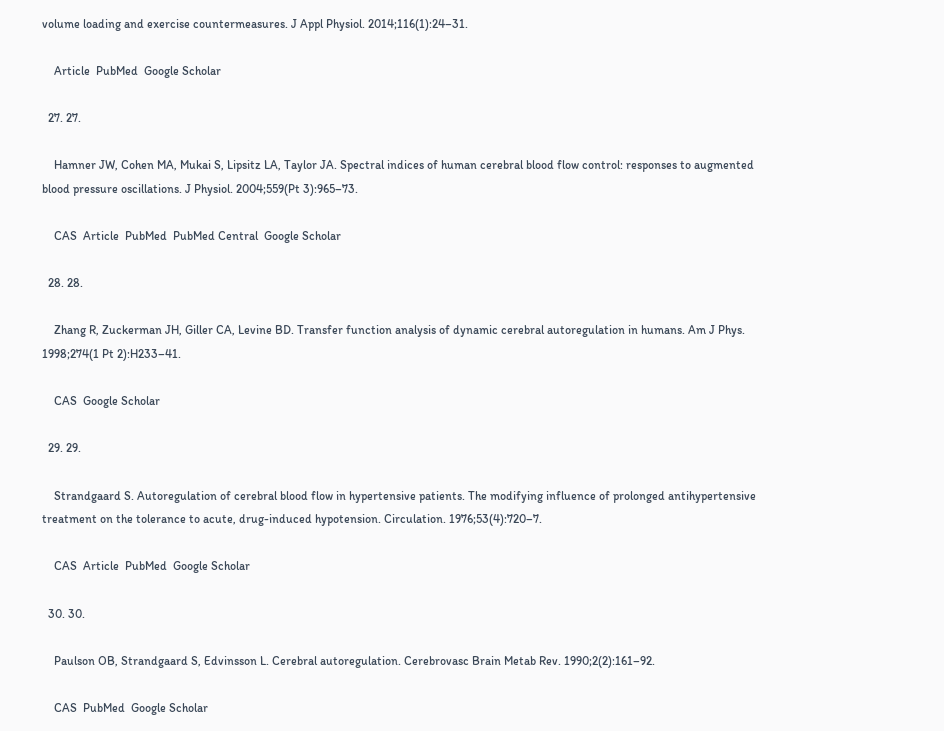volume loading and exercise countermeasures. J Appl Physiol. 2014;116(1):24–31.

    Article  PubMed  Google Scholar

  27. 27.

    Hamner JW, Cohen MA, Mukai S, Lipsitz LA, Taylor JA. Spectral indices of human cerebral blood flow control: responses to augmented blood pressure oscillations. J Physiol. 2004;559(Pt 3):965–73.

    CAS  Article  PubMed  PubMed Central  Google Scholar

  28. 28.

    Zhang R, Zuckerman JH, Giller CA, Levine BD. Transfer function analysis of dynamic cerebral autoregulation in humans. Am J Phys. 1998;274(1 Pt 2):H233–41.

    CAS  Google Scholar

  29. 29.

    Strandgaard S. Autoregulation of cerebral blood flow in hypertensive patients. The modifying influence of prolonged antihypertensive treatment on the tolerance to acute, drug-induced hypotension. Circulation. 1976;53(4):720–7.

    CAS  Article  PubMed  Google Scholar

  30. 30.

    Paulson OB, Strandgaard S, Edvinsson L. Cerebral autoregulation. Cerebrovasc Brain Metab Rev. 1990;2(2):161–92.

    CAS  PubMed  Google Scholar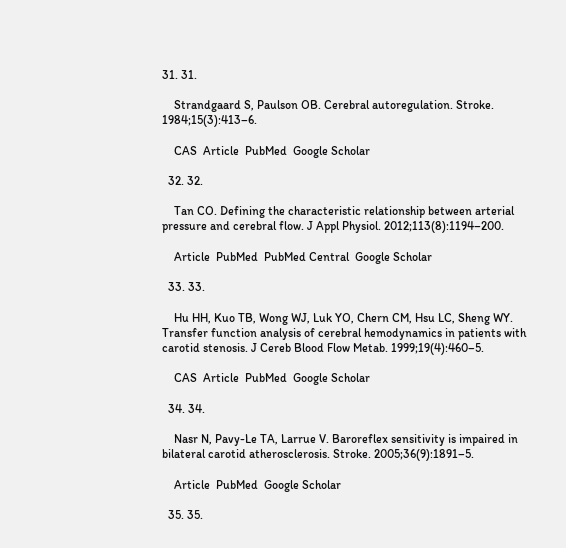31. 31.

    Strandgaard S, Paulson OB. Cerebral autoregulation. Stroke. 1984;15(3):413–6.

    CAS  Article  PubMed  Google Scholar

  32. 32.

    Tan CO. Defining the characteristic relationship between arterial pressure and cerebral flow. J Appl Physiol. 2012;113(8):1194–200.

    Article  PubMed  PubMed Central  Google Scholar

  33. 33.

    Hu HH, Kuo TB, Wong WJ, Luk YO, Chern CM, Hsu LC, Sheng WY. Transfer function analysis of cerebral hemodynamics in patients with carotid stenosis. J Cereb Blood Flow Metab. 1999;19(4):460–5.

    CAS  Article  PubMed  Google Scholar

  34. 34.

    Nasr N, Pavy-Le TA, Larrue V. Baroreflex sensitivity is impaired in bilateral carotid atherosclerosis. Stroke. 2005;36(9):1891–5.

    Article  PubMed  Google Scholar

  35. 35.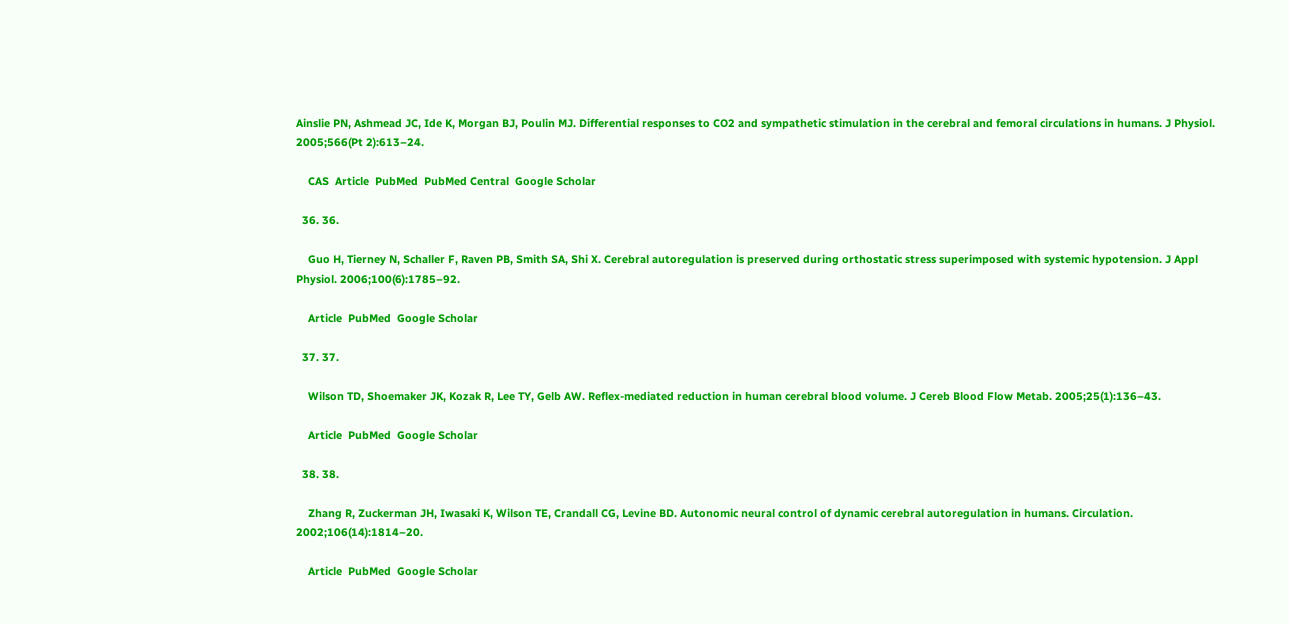Ainslie PN, Ashmead JC, Ide K, Morgan BJ, Poulin MJ. Differential responses to CO2 and sympathetic stimulation in the cerebral and femoral circulations in humans. J Physiol. 2005;566(Pt 2):613–24.

    CAS  Article  PubMed  PubMed Central  Google Scholar

  36. 36.

    Guo H, Tierney N, Schaller F, Raven PB, Smith SA, Shi X. Cerebral autoregulation is preserved during orthostatic stress superimposed with systemic hypotension. J Appl Physiol. 2006;100(6):1785–92.

    Article  PubMed  Google Scholar

  37. 37.

    Wilson TD, Shoemaker JK, Kozak R, Lee TY, Gelb AW. Reflex-mediated reduction in human cerebral blood volume. J Cereb Blood Flow Metab. 2005;25(1):136–43.

    Article  PubMed  Google Scholar

  38. 38.

    Zhang R, Zuckerman JH, Iwasaki K, Wilson TE, Crandall CG, Levine BD. Autonomic neural control of dynamic cerebral autoregulation in humans. Circulation. 2002;106(14):1814–20.

    Article  PubMed  Google Scholar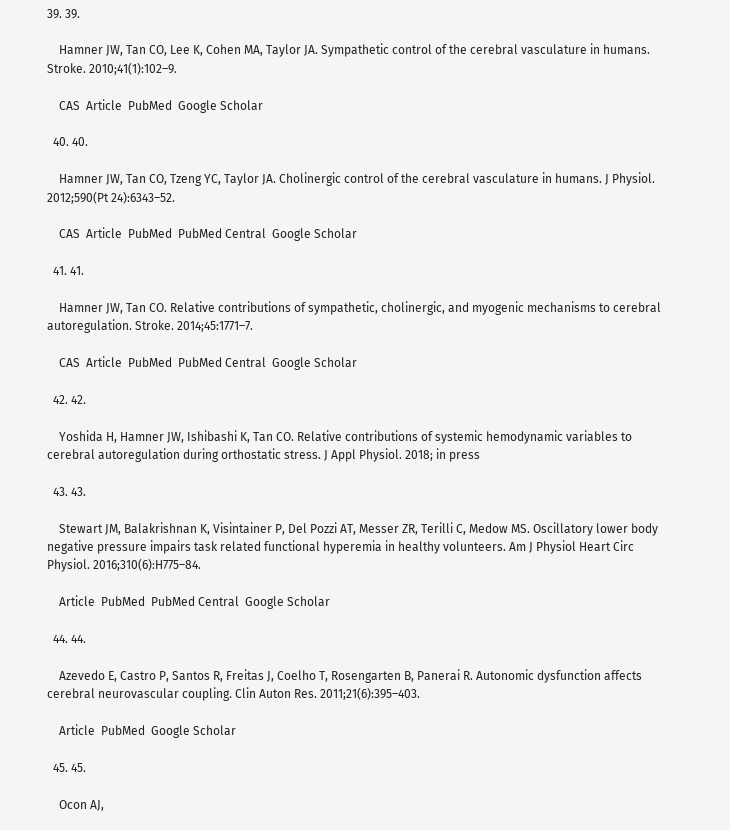39. 39.

    Hamner JW, Tan CO, Lee K, Cohen MA, Taylor JA. Sympathetic control of the cerebral vasculature in humans. Stroke. 2010;41(1):102–9.

    CAS  Article  PubMed  Google Scholar

  40. 40.

    Hamner JW, Tan CO, Tzeng YC, Taylor JA. Cholinergic control of the cerebral vasculature in humans. J Physiol. 2012;590(Pt 24):6343–52.

    CAS  Article  PubMed  PubMed Central  Google Scholar

  41. 41.

    Hamner JW, Tan CO. Relative contributions of sympathetic, cholinergic, and myogenic mechanisms to cerebral autoregulation. Stroke. 2014;45:1771–7.

    CAS  Article  PubMed  PubMed Central  Google Scholar

  42. 42.

    Yoshida H, Hamner JW, Ishibashi K, Tan CO. Relative contributions of systemic hemodynamic variables to cerebral autoregulation during orthostatic stress. J Appl Physiol. 2018; in press

  43. 43.

    Stewart JM, Balakrishnan K, Visintainer P, Del Pozzi AT, Messer ZR, Terilli C, Medow MS. Oscillatory lower body negative pressure impairs task related functional hyperemia in healthy volunteers. Am J Physiol Heart Circ Physiol. 2016;310(6):H775–84.

    Article  PubMed  PubMed Central  Google Scholar

  44. 44.

    Azevedo E, Castro P, Santos R, Freitas J, Coelho T, Rosengarten B, Panerai R. Autonomic dysfunction affects cerebral neurovascular coupling. Clin Auton Res. 2011;21(6):395–403.

    Article  PubMed  Google Scholar

  45. 45.

    Ocon AJ,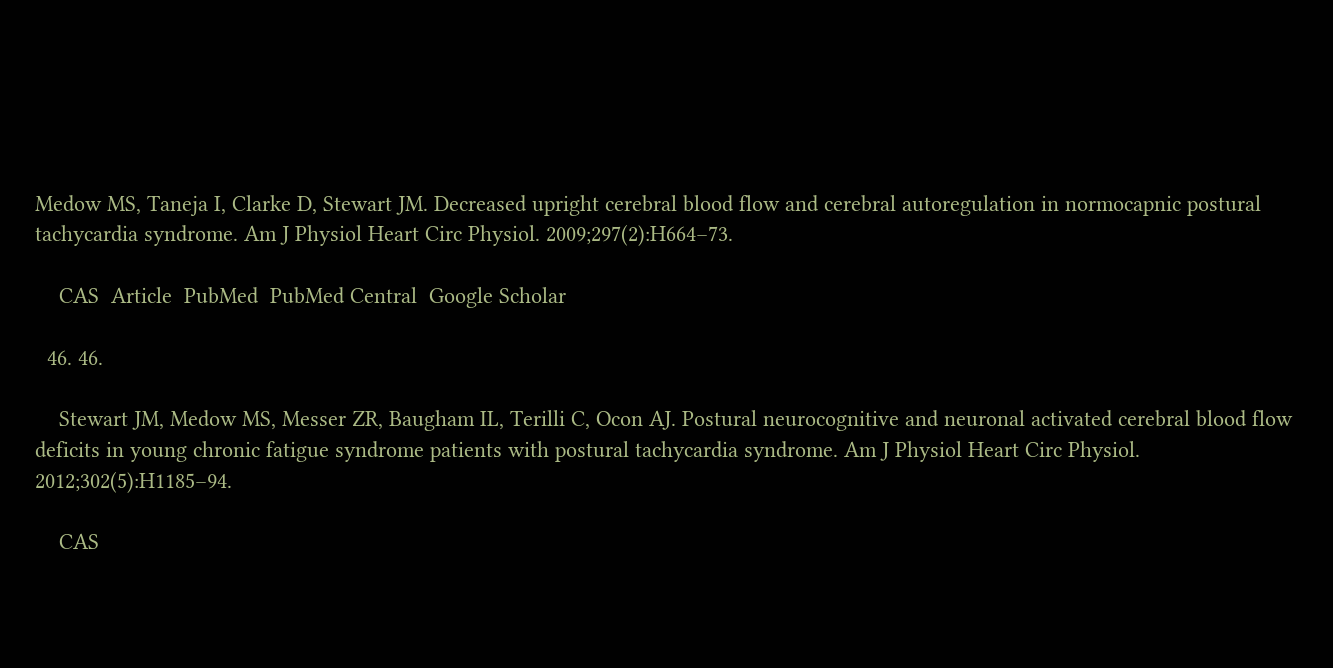Medow MS, Taneja I, Clarke D, Stewart JM. Decreased upright cerebral blood flow and cerebral autoregulation in normocapnic postural tachycardia syndrome. Am J Physiol Heart Circ Physiol. 2009;297(2):H664–73.

    CAS  Article  PubMed  PubMed Central  Google Scholar

  46. 46.

    Stewart JM, Medow MS, Messer ZR, Baugham IL, Terilli C, Ocon AJ. Postural neurocognitive and neuronal activated cerebral blood flow deficits in young chronic fatigue syndrome patients with postural tachycardia syndrome. Am J Physiol Heart Circ Physiol. 2012;302(5):H1185–94.

    CAS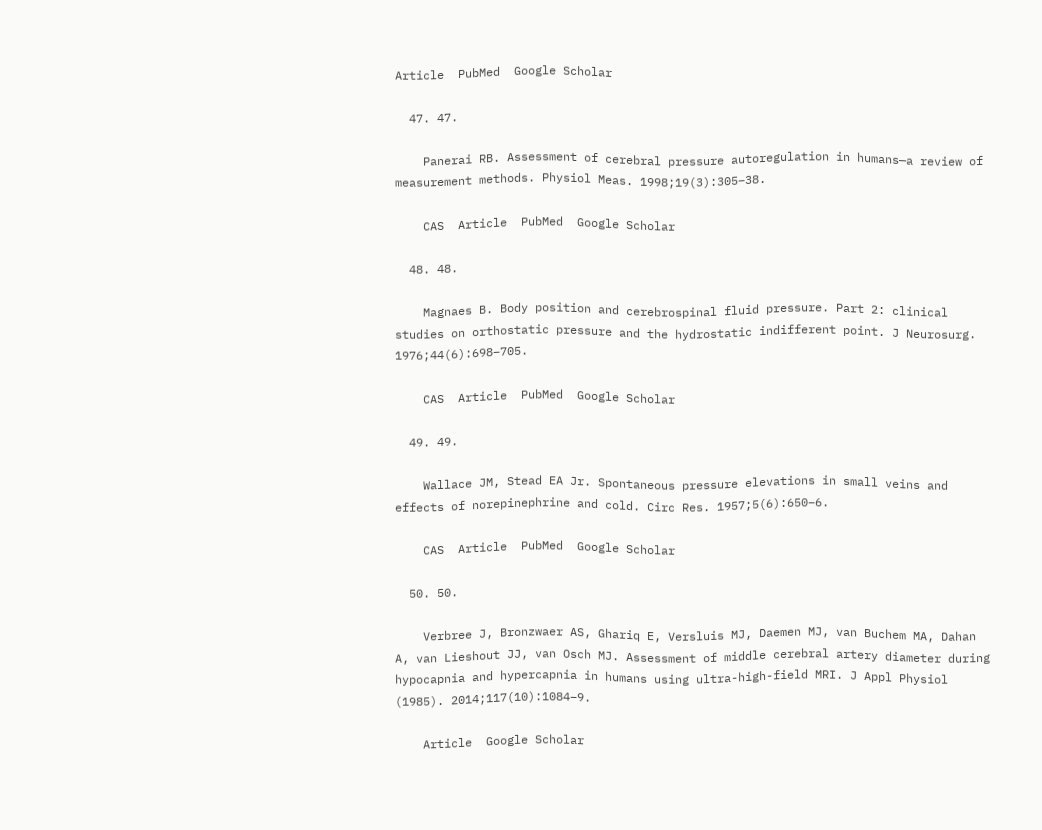Article  PubMed  Google Scholar

  47. 47.

    Panerai RB. Assessment of cerebral pressure autoregulation in humans—a review of measurement methods. Physiol Meas. 1998;19(3):305–38.

    CAS  Article  PubMed  Google Scholar

  48. 48.

    Magnaes B. Body position and cerebrospinal fluid pressure. Part 2: clinical studies on orthostatic pressure and the hydrostatic indifferent point. J Neurosurg. 1976;44(6):698–705.

    CAS  Article  PubMed  Google Scholar

  49. 49.

    Wallace JM, Stead EA Jr. Spontaneous pressure elevations in small veins and effects of norepinephrine and cold. Circ Res. 1957;5(6):650–6.

    CAS  Article  PubMed  Google Scholar

  50. 50.

    Verbree J, Bronzwaer AS, Ghariq E, Versluis MJ, Daemen MJ, van Buchem MA, Dahan A, van Lieshout JJ, van Osch MJ. Assessment of middle cerebral artery diameter during hypocapnia and hypercapnia in humans using ultra-high-field MRI. J Appl Physiol (1985). 2014;117(10):1084–9.

    Article  Google Scholar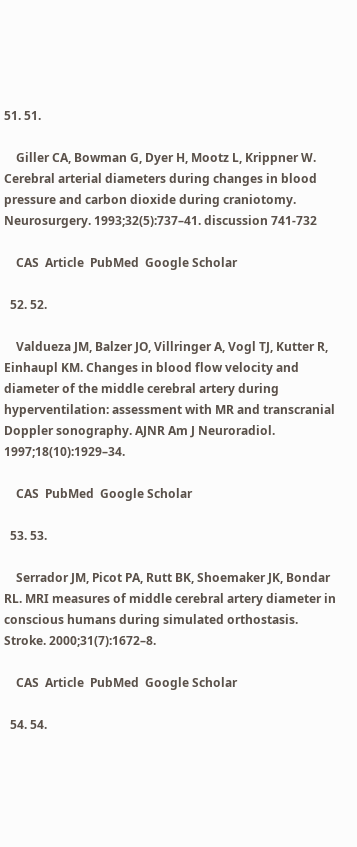51. 51.

    Giller CA, Bowman G, Dyer H, Mootz L, Krippner W. Cerebral arterial diameters during changes in blood pressure and carbon dioxide during craniotomy. Neurosurgery. 1993;32(5):737–41. discussion 741-732

    CAS  Article  PubMed  Google Scholar

  52. 52.

    Valdueza JM, Balzer JO, Villringer A, Vogl TJ, Kutter R, Einhaupl KM. Changes in blood flow velocity and diameter of the middle cerebral artery during hyperventilation: assessment with MR and transcranial Doppler sonography. AJNR Am J Neuroradiol. 1997;18(10):1929–34.

    CAS  PubMed  Google Scholar

  53. 53.

    Serrador JM, Picot PA, Rutt BK, Shoemaker JK, Bondar RL. MRI measures of middle cerebral artery diameter in conscious humans during simulated orthostasis. Stroke. 2000;31(7):1672–8.

    CAS  Article  PubMed  Google Scholar

  54. 54.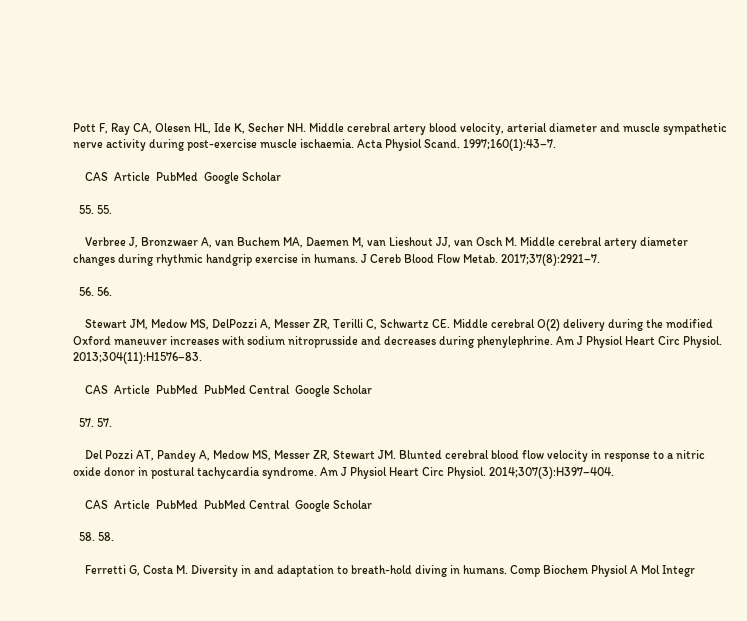Pott F, Ray CA, Olesen HL, Ide K, Secher NH. Middle cerebral artery blood velocity, arterial diameter and muscle sympathetic nerve activity during post-exercise muscle ischaemia. Acta Physiol Scand. 1997;160(1):43–7.

    CAS  Article  PubMed  Google Scholar

  55. 55.

    Verbree J, Bronzwaer A, van Buchem MA, Daemen M, van Lieshout JJ, van Osch M. Middle cerebral artery diameter changes during rhythmic handgrip exercise in humans. J Cereb Blood Flow Metab. 2017;37(8):2921–7.

  56. 56.

    Stewart JM, Medow MS, DelPozzi A, Messer ZR, Terilli C, Schwartz CE. Middle cerebral O(2) delivery during the modified Oxford maneuver increases with sodium nitroprusside and decreases during phenylephrine. Am J Physiol Heart Circ Physiol. 2013;304(11):H1576–83.

    CAS  Article  PubMed  PubMed Central  Google Scholar

  57. 57.

    Del Pozzi AT, Pandey A, Medow MS, Messer ZR, Stewart JM. Blunted cerebral blood flow velocity in response to a nitric oxide donor in postural tachycardia syndrome. Am J Physiol Heart Circ Physiol. 2014;307(3):H397–404.

    CAS  Article  PubMed  PubMed Central  Google Scholar

  58. 58.

    Ferretti G, Costa M. Diversity in and adaptation to breath-hold diving in humans. Comp Biochem Physiol A Mol Integr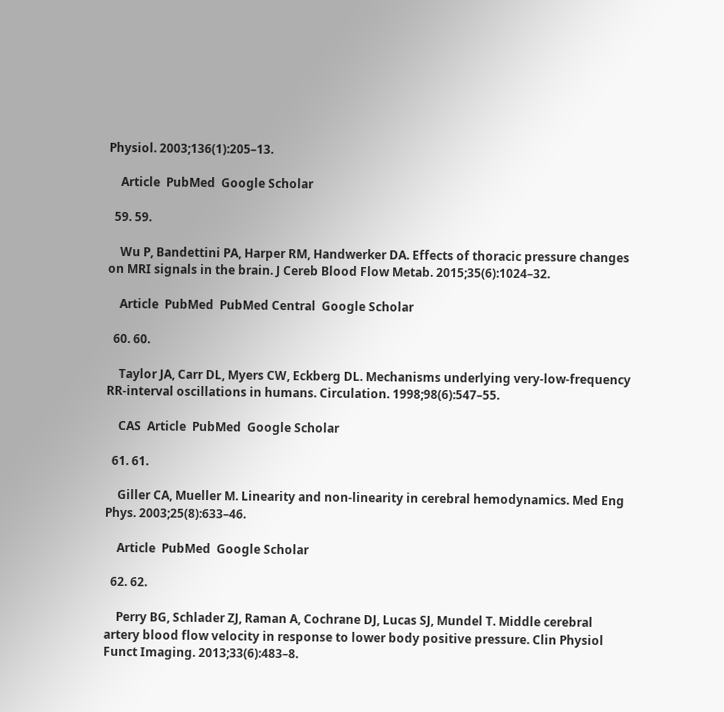Physiol. 2003;136(1):205–13.

    Article  PubMed  Google Scholar

  59. 59.

    Wu P, Bandettini PA, Harper RM, Handwerker DA. Effects of thoracic pressure changes on MRI signals in the brain. J Cereb Blood Flow Metab. 2015;35(6):1024–32.

    Article  PubMed  PubMed Central  Google Scholar

  60. 60.

    Taylor JA, Carr DL, Myers CW, Eckberg DL. Mechanisms underlying very-low-frequency RR-interval oscillations in humans. Circulation. 1998;98(6):547–55.

    CAS  Article  PubMed  Google Scholar

  61. 61.

    Giller CA, Mueller M. Linearity and non-linearity in cerebral hemodynamics. Med Eng Phys. 2003;25(8):633–46.

    Article  PubMed  Google Scholar

  62. 62.

    Perry BG, Schlader ZJ, Raman A, Cochrane DJ, Lucas SJ, Mundel T. Middle cerebral artery blood flow velocity in response to lower body positive pressure. Clin Physiol Funct Imaging. 2013;33(6):483–8.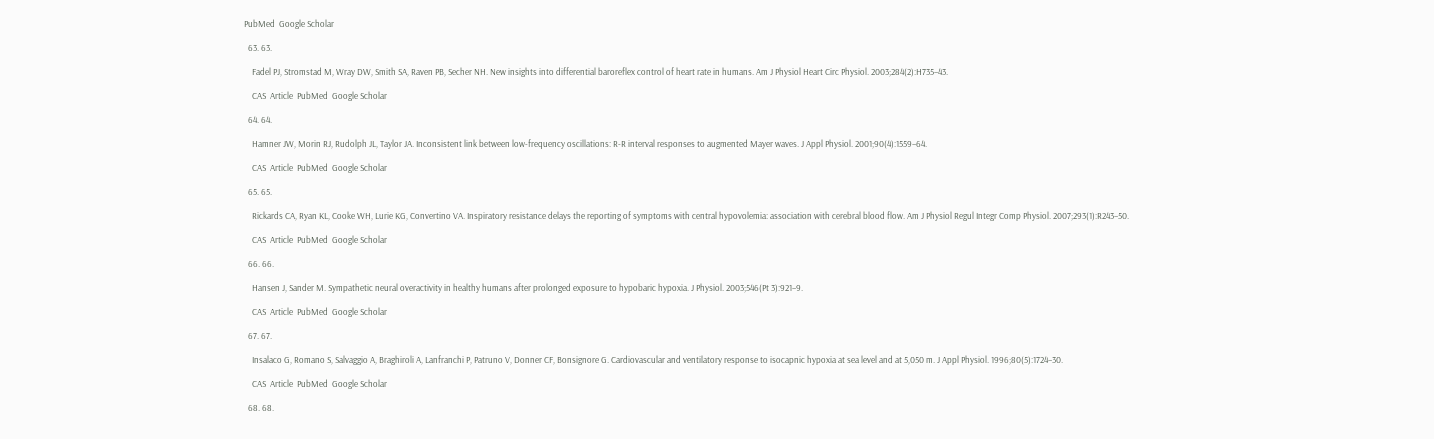PubMed  Google Scholar

  63. 63.

    Fadel PJ, Stromstad M, Wray DW, Smith SA, Raven PB, Secher NH. New insights into differential baroreflex control of heart rate in humans. Am J Physiol Heart Circ Physiol. 2003;284(2):H735–43.

    CAS  Article  PubMed  Google Scholar

  64. 64.

    Hamner JW, Morin RJ, Rudolph JL, Taylor JA. Inconsistent link between low-frequency oscillations: R-R interval responses to augmented Mayer waves. J Appl Physiol. 2001;90(4):1559–64.

    CAS  Article  PubMed  Google Scholar

  65. 65.

    Rickards CA, Ryan KL, Cooke WH, Lurie KG, Convertino VA. Inspiratory resistance delays the reporting of symptoms with central hypovolemia: association with cerebral blood flow. Am J Physiol Regul Integr Comp Physiol. 2007;293(1):R243–50.

    CAS  Article  PubMed  Google Scholar

  66. 66.

    Hansen J, Sander M. Sympathetic neural overactivity in healthy humans after prolonged exposure to hypobaric hypoxia. J Physiol. 2003;546(Pt 3):921–9.

    CAS  Article  PubMed  Google Scholar

  67. 67.

    Insalaco G, Romano S, Salvaggio A, Braghiroli A, Lanfranchi P, Patruno V, Donner CF, Bonsignore G. Cardiovascular and ventilatory response to isocapnic hypoxia at sea level and at 5,050 m. J Appl Physiol. 1996;80(5):1724–30.

    CAS  Article  PubMed  Google Scholar

  68. 68.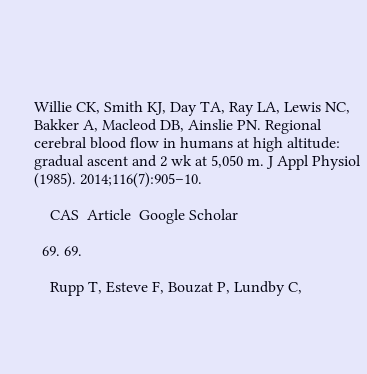Willie CK, Smith KJ, Day TA, Ray LA, Lewis NC, Bakker A, Macleod DB, Ainslie PN. Regional cerebral blood flow in humans at high altitude: gradual ascent and 2 wk at 5,050 m. J Appl Physiol (1985). 2014;116(7):905–10.

    CAS  Article  Google Scholar

  69. 69.

    Rupp T, Esteve F, Bouzat P, Lundby C,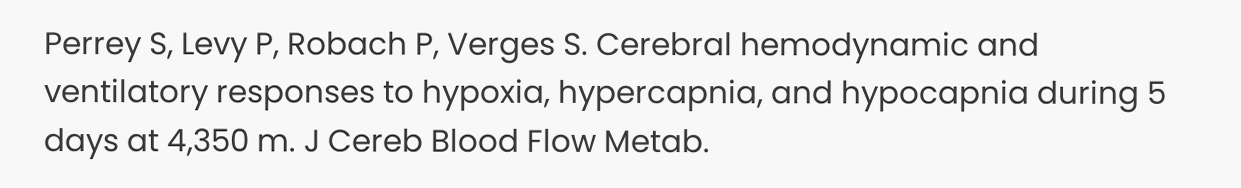Perrey S, Levy P, Robach P, Verges S. Cerebral hemodynamic and ventilatory responses to hypoxia, hypercapnia, and hypocapnia during 5 days at 4,350 m. J Cereb Blood Flow Metab.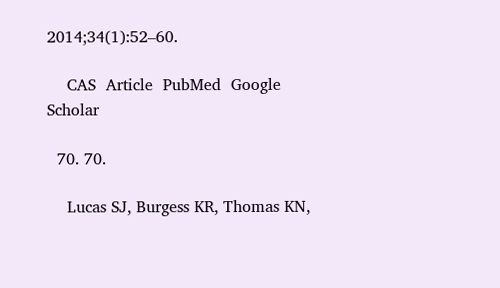2014;34(1):52–60.

    CAS  Article  PubMed  Google Scholar

  70. 70.

    Lucas SJ, Burgess KR, Thomas KN,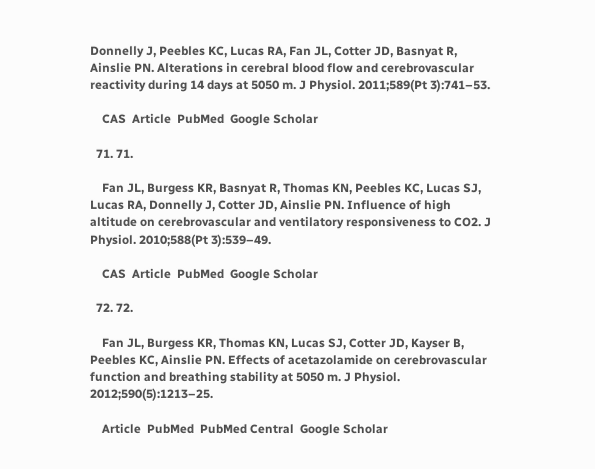Donnelly J, Peebles KC, Lucas RA, Fan JL, Cotter JD, Basnyat R, Ainslie PN. Alterations in cerebral blood flow and cerebrovascular reactivity during 14 days at 5050 m. J Physiol. 2011;589(Pt 3):741–53.

    CAS  Article  PubMed  Google Scholar

  71. 71.

    Fan JL, Burgess KR, Basnyat R, Thomas KN, Peebles KC, Lucas SJ, Lucas RA, Donnelly J, Cotter JD, Ainslie PN. Influence of high altitude on cerebrovascular and ventilatory responsiveness to CO2. J Physiol. 2010;588(Pt 3):539–49.

    CAS  Article  PubMed  Google Scholar

  72. 72.

    Fan JL, Burgess KR, Thomas KN, Lucas SJ, Cotter JD, Kayser B, Peebles KC, Ainslie PN. Effects of acetazolamide on cerebrovascular function and breathing stability at 5050 m. J Physiol. 2012;590(5):1213–25.

    Article  PubMed  PubMed Central  Google Scholar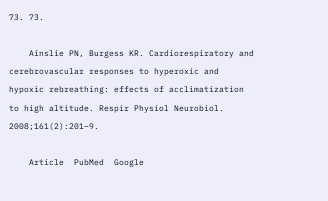73. 73.

    Ainslie PN, Burgess KR. Cardiorespiratory and cerebrovascular responses to hyperoxic and hypoxic rebreathing: effects of acclimatization to high altitude. Respir Physiol Neurobiol. 2008;161(2):201–9.

    Article  PubMed  Google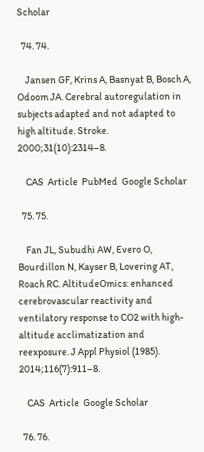Scholar

  74. 74.

    Jansen GF, Krins A, Basnyat B, Bosch A, Odoom JA. Cerebral autoregulation in subjects adapted and not adapted to high altitude. Stroke. 2000;31(10):2314–8.

    CAS  Article  PubMed  Google Scholar

  75. 75.

    Fan JL, Subudhi AW, Evero O, Bourdillon N, Kayser B, Lovering AT, Roach RC. AltitudeOmics: enhanced cerebrovascular reactivity and ventilatory response to CO2 with high-altitude acclimatization and reexposure. J Appl Physiol (1985). 2014;116(7):911–8.

    CAS  Article  Google Scholar

  76. 76.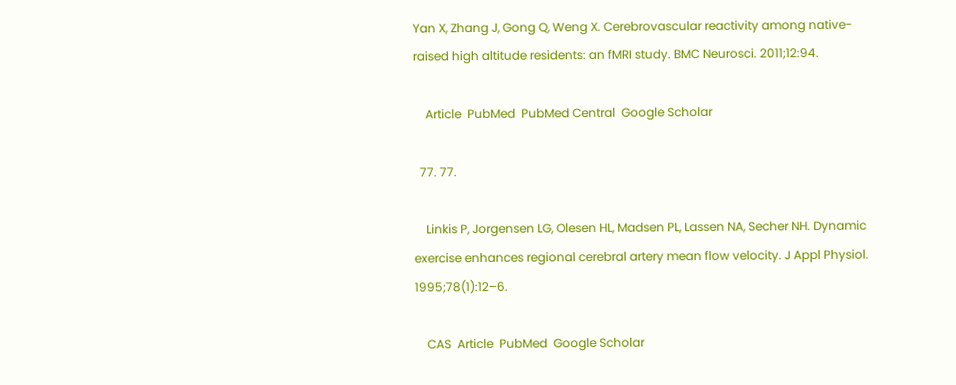Yan X, Zhang J, Gong Q, Weng X. Cerebrovascular reactivity among native-raised high altitude residents: an fMRI study. BMC Neurosci. 2011;12:94.

    Article  PubMed  PubMed Central  Google Scholar

  77. 77.

    Linkis P, Jorgensen LG, Olesen HL, Madsen PL, Lassen NA, Secher NH. Dynamic exercise enhances regional cerebral artery mean flow velocity. J Appl Physiol. 1995;78(1):12–6.

    CAS  Article  PubMed  Google Scholar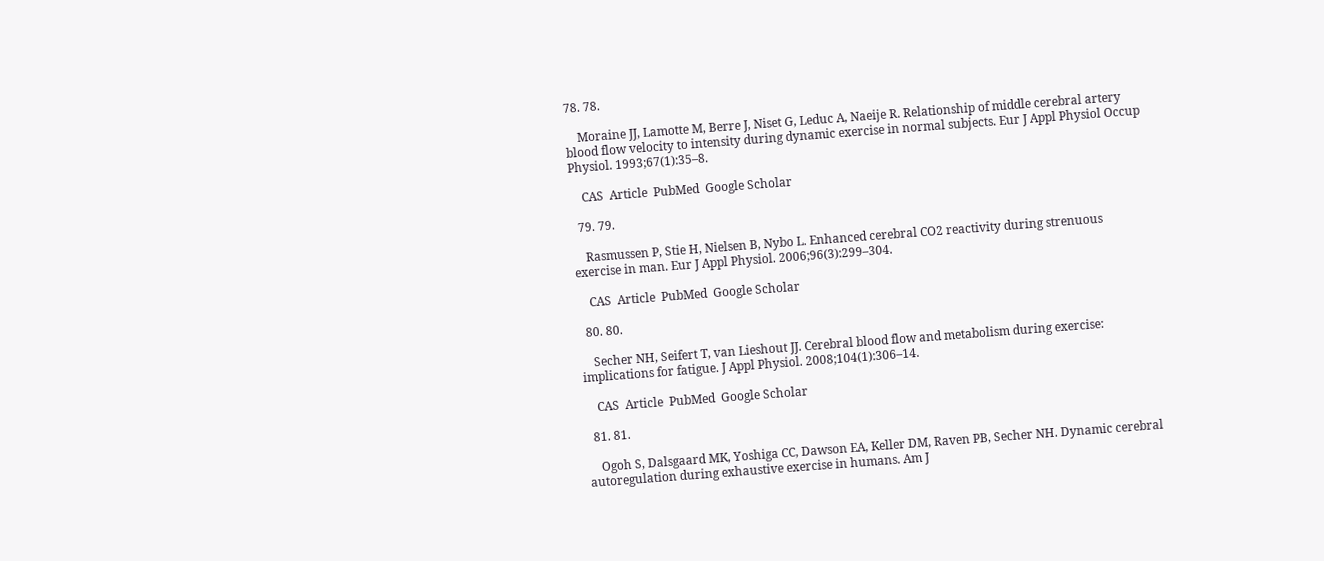78. 78.

    Moraine JJ, Lamotte M, Berre J, Niset G, Leduc A, Naeije R. Relationship of middle cerebral artery blood flow velocity to intensity during dynamic exercise in normal subjects. Eur J Appl Physiol Occup Physiol. 1993;67(1):35–8.

    CAS  Article  PubMed  Google Scholar

  79. 79.

    Rasmussen P, Stie H, Nielsen B, Nybo L. Enhanced cerebral CO2 reactivity during strenuous exercise in man. Eur J Appl Physiol. 2006;96(3):299–304.

    CAS  Article  PubMed  Google Scholar

  80. 80.

    Secher NH, Seifert T, van Lieshout JJ. Cerebral blood flow and metabolism during exercise: implications for fatigue. J Appl Physiol. 2008;104(1):306–14.

    CAS  Article  PubMed  Google Scholar

  81. 81.

    Ogoh S, Dalsgaard MK, Yoshiga CC, Dawson EA, Keller DM, Raven PB, Secher NH. Dynamic cerebral autoregulation during exhaustive exercise in humans. Am J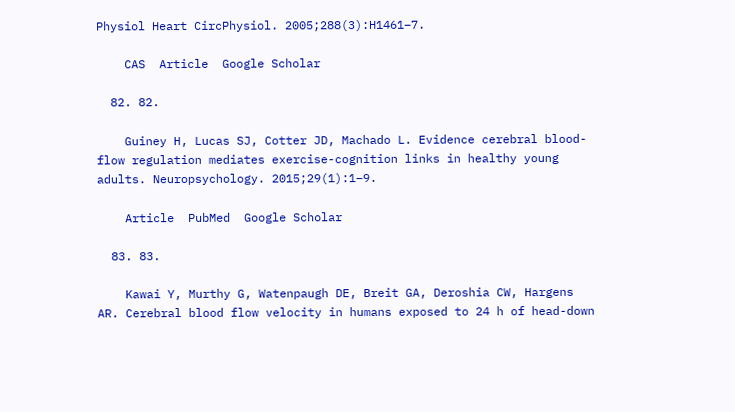Physiol Heart CircPhysiol. 2005;288(3):H1461–7.

    CAS  Article  Google Scholar

  82. 82.

    Guiney H, Lucas SJ, Cotter JD, Machado L. Evidence cerebral blood-flow regulation mediates exercise-cognition links in healthy young adults. Neuropsychology. 2015;29(1):1–9.

    Article  PubMed  Google Scholar

  83. 83.

    Kawai Y, Murthy G, Watenpaugh DE, Breit GA, Deroshia CW, Hargens AR. Cerebral blood flow velocity in humans exposed to 24 h of head-down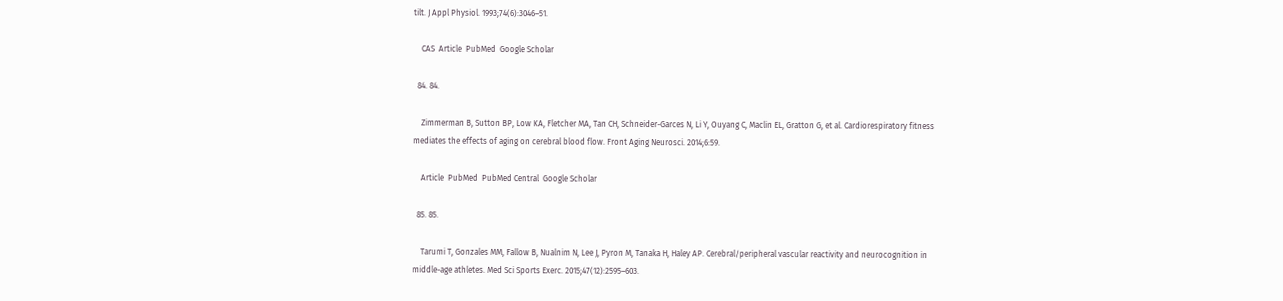tilt. J Appl Physiol. 1993;74(6):3046–51.

    CAS  Article  PubMed  Google Scholar

  84. 84.

    Zimmerman B, Sutton BP, Low KA, Fletcher MA, Tan CH, Schneider-Garces N, Li Y, Ouyang C, Maclin EL, Gratton G, et al. Cardiorespiratory fitness mediates the effects of aging on cerebral blood flow. Front Aging Neurosci. 2014;6:59.

    Article  PubMed  PubMed Central  Google Scholar

  85. 85.

    Tarumi T, Gonzales MM, Fallow B, Nualnim N, Lee J, Pyron M, Tanaka H, Haley AP. Cerebral/peripheral vascular reactivity and neurocognition in middle-age athletes. Med Sci Sports Exerc. 2015;47(12):2595–603.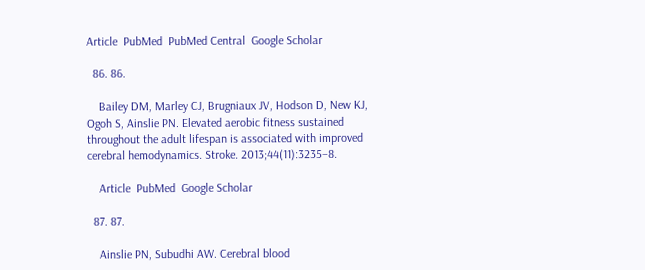Article  PubMed  PubMed Central  Google Scholar

  86. 86.

    Bailey DM, Marley CJ, Brugniaux JV, Hodson D, New KJ, Ogoh S, Ainslie PN. Elevated aerobic fitness sustained throughout the adult lifespan is associated with improved cerebral hemodynamics. Stroke. 2013;44(11):3235–8.

    Article  PubMed  Google Scholar

  87. 87.

    Ainslie PN, Subudhi AW. Cerebral blood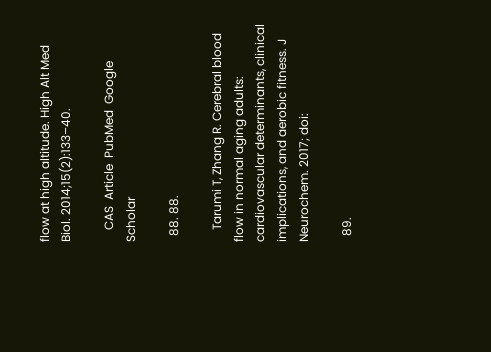flow at high altitude. High Alt Med Biol. 2014;15(2):133–40.

    CAS  Article  PubMed  Google Scholar

  88. 88.

    Tarumi T, Zhang R. Cerebral blood flow in normal aging adults: cardiovascular determinants, clinical implications, and aerobic fitness. J Neurochem. 2017; doi:

  89.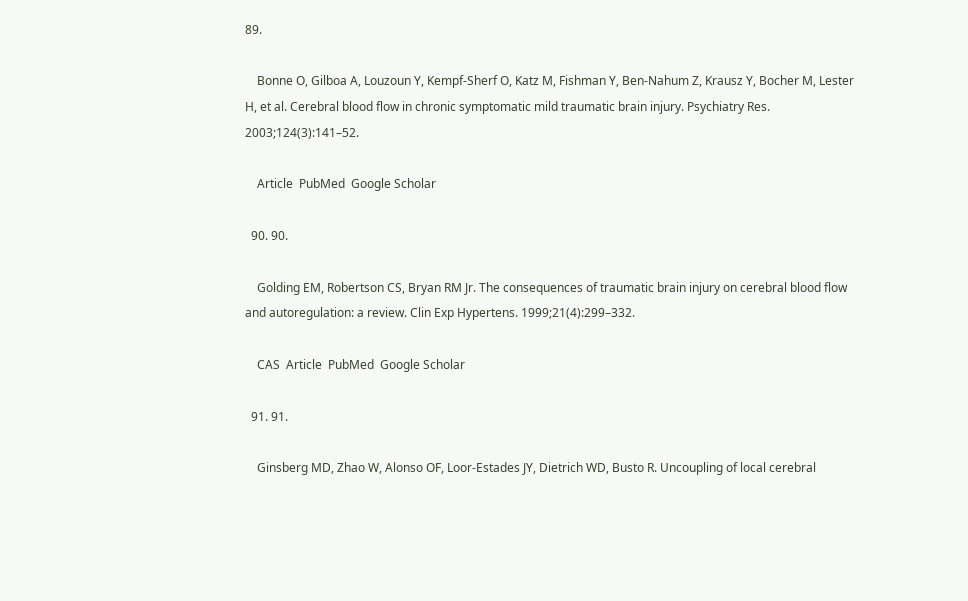89.

    Bonne O, Gilboa A, Louzoun Y, Kempf-Sherf O, Katz M, Fishman Y, Ben-Nahum Z, Krausz Y, Bocher M, Lester H, et al. Cerebral blood flow in chronic symptomatic mild traumatic brain injury. Psychiatry Res. 2003;124(3):141–52.

    Article  PubMed  Google Scholar

  90. 90.

    Golding EM, Robertson CS, Bryan RM Jr. The consequences of traumatic brain injury on cerebral blood flow and autoregulation: a review. Clin Exp Hypertens. 1999;21(4):299–332.

    CAS  Article  PubMed  Google Scholar

  91. 91.

    Ginsberg MD, Zhao W, Alonso OF, Loor-Estades JY, Dietrich WD, Busto R. Uncoupling of local cerebral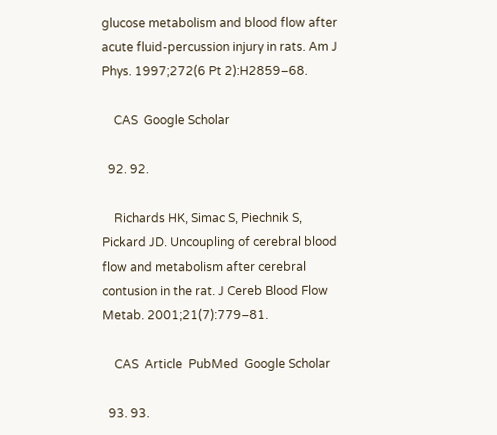glucose metabolism and blood flow after acute fluid-percussion injury in rats. Am J Phys. 1997;272(6 Pt 2):H2859–68.

    CAS  Google Scholar

  92. 92.

    Richards HK, Simac S, Piechnik S, Pickard JD. Uncoupling of cerebral blood flow and metabolism after cerebral contusion in the rat. J Cereb Blood Flow Metab. 2001;21(7):779–81.

    CAS  Article  PubMed  Google Scholar

  93. 93.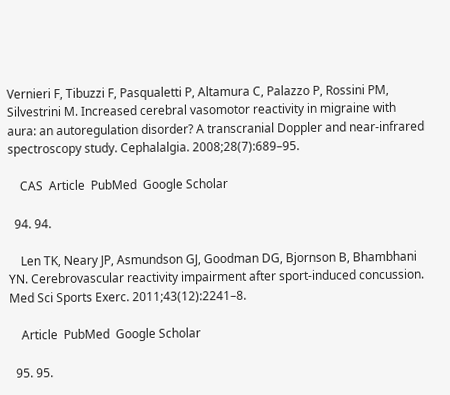Vernieri F, Tibuzzi F, Pasqualetti P, Altamura C, Palazzo P, Rossini PM, Silvestrini M. Increased cerebral vasomotor reactivity in migraine with aura: an autoregulation disorder? A transcranial Doppler and near-infrared spectroscopy study. Cephalalgia. 2008;28(7):689–95.

    CAS  Article  PubMed  Google Scholar

  94. 94.

    Len TK, Neary JP, Asmundson GJ, Goodman DG, Bjornson B, Bhambhani YN. Cerebrovascular reactivity impairment after sport-induced concussion. Med Sci Sports Exerc. 2011;43(12):2241–8.

    Article  PubMed  Google Scholar

  95. 95.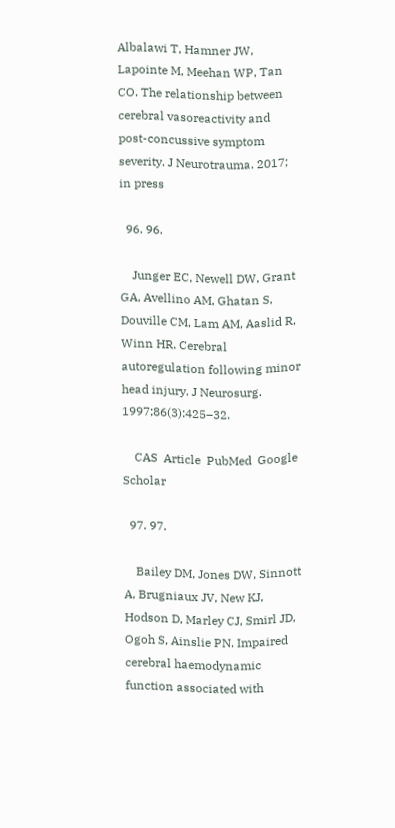Albalawi T, Hamner JW, Lapointe M, Meehan WP, Tan CO. The relationship between cerebral vasoreactivity and post-concussive symptom severity. J Neurotrauma. 2017; in press

  96. 96.

    Junger EC, Newell DW, Grant GA, Avellino AM, Ghatan S, Douville CM, Lam AM, Aaslid R, Winn HR. Cerebral autoregulation following minor head injury. J Neurosurg. 1997;86(3):425–32.

    CAS  Article  PubMed  Google Scholar

  97. 97.

    Bailey DM, Jones DW, Sinnott A, Brugniaux JV, New KJ, Hodson D, Marley CJ, Smirl JD, Ogoh S, Ainslie PN. Impaired cerebral haemodynamic function associated with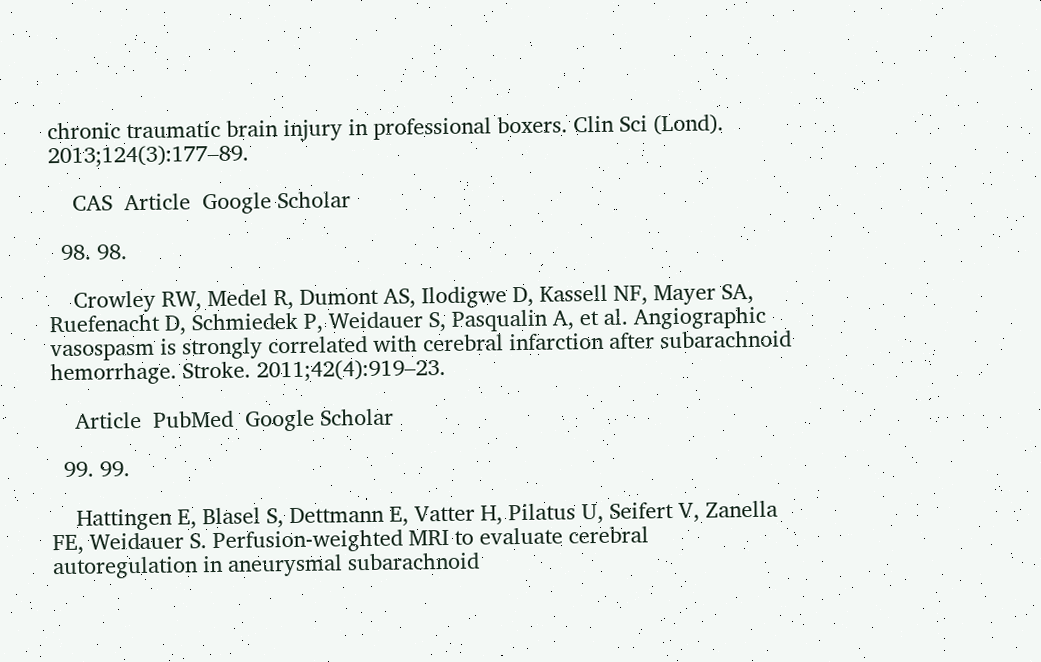chronic traumatic brain injury in professional boxers. Clin Sci (Lond). 2013;124(3):177–89.

    CAS  Article  Google Scholar

  98. 98.

    Crowley RW, Medel R, Dumont AS, Ilodigwe D, Kassell NF, Mayer SA, Ruefenacht D, Schmiedek P, Weidauer S, Pasqualin A, et al. Angiographic vasospasm is strongly correlated with cerebral infarction after subarachnoid hemorrhage. Stroke. 2011;42(4):919–23.

    Article  PubMed  Google Scholar

  99. 99.

    Hattingen E, Blasel S, Dettmann E, Vatter H, Pilatus U, Seifert V, Zanella FE, Weidauer S. Perfusion-weighted MRI to evaluate cerebral autoregulation in aneurysmal subarachnoid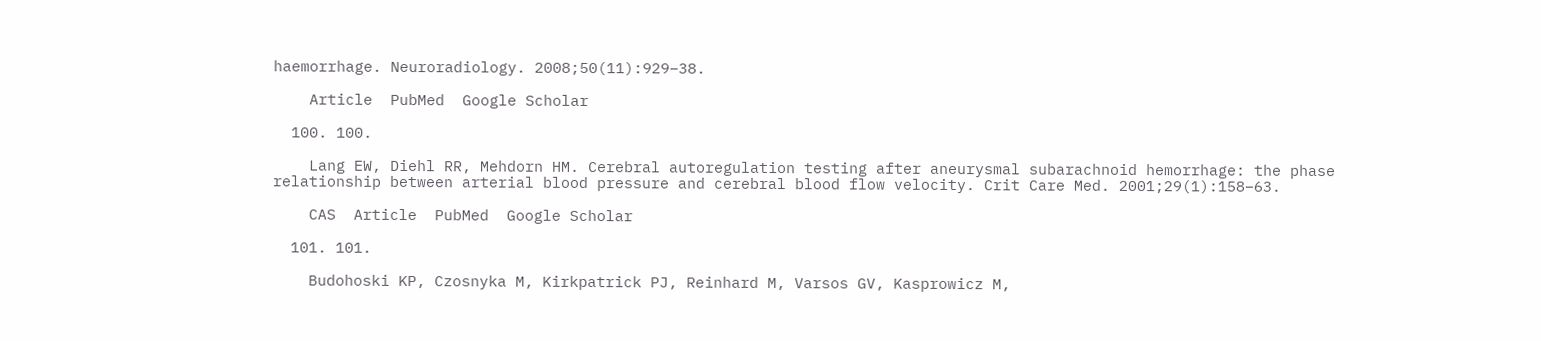haemorrhage. Neuroradiology. 2008;50(11):929–38.

    Article  PubMed  Google Scholar

  100. 100.

    Lang EW, Diehl RR, Mehdorn HM. Cerebral autoregulation testing after aneurysmal subarachnoid hemorrhage: the phase relationship between arterial blood pressure and cerebral blood flow velocity. Crit Care Med. 2001;29(1):158–63.

    CAS  Article  PubMed  Google Scholar

  101. 101.

    Budohoski KP, Czosnyka M, Kirkpatrick PJ, Reinhard M, Varsos GV, Kasprowicz M,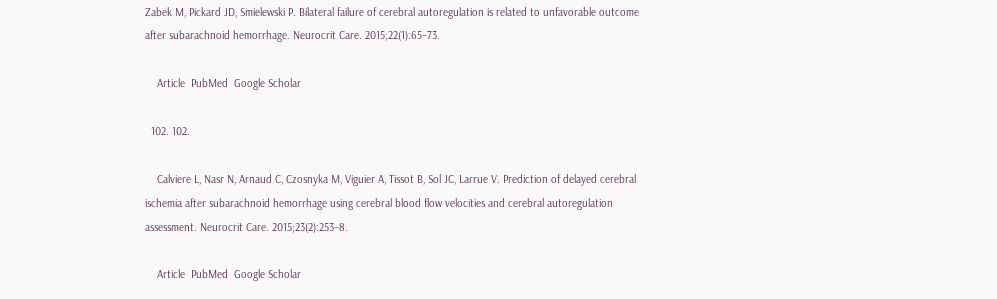Zabek M, Pickard JD, Smielewski P. Bilateral failure of cerebral autoregulation is related to unfavorable outcome after subarachnoid hemorrhage. Neurocrit Care. 2015;22(1):65–73.

    Article  PubMed  Google Scholar

  102. 102.

    Calviere L, Nasr N, Arnaud C, Czosnyka M, Viguier A, Tissot B, Sol JC, Larrue V. Prediction of delayed cerebral ischemia after subarachnoid hemorrhage using cerebral blood flow velocities and cerebral autoregulation assessment. Neurocrit Care. 2015;23(2):253–8.

    Article  PubMed  Google Scholar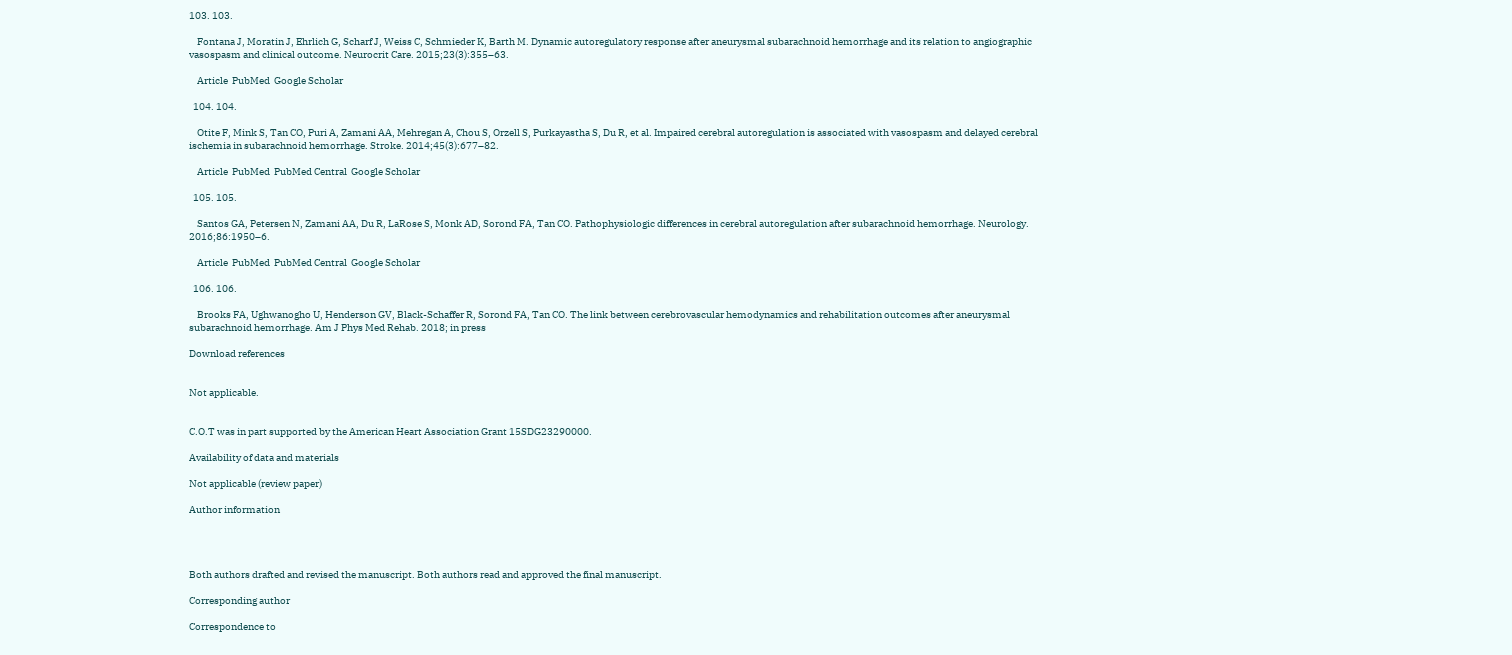103. 103.

    Fontana J, Moratin J, Ehrlich G, Scharf J, Weiss C, Schmieder K, Barth M. Dynamic autoregulatory response after aneurysmal subarachnoid hemorrhage and its relation to angiographic vasospasm and clinical outcome. Neurocrit Care. 2015;23(3):355–63.

    Article  PubMed  Google Scholar

  104. 104.

    Otite F, Mink S, Tan CO, Puri A, Zamani AA, Mehregan A, Chou S, Orzell S, Purkayastha S, Du R, et al. Impaired cerebral autoregulation is associated with vasospasm and delayed cerebral ischemia in subarachnoid hemorrhage. Stroke. 2014;45(3):677–82.

    Article  PubMed  PubMed Central  Google Scholar

  105. 105.

    Santos GA, Petersen N, Zamani AA, Du R, LaRose S, Monk AD, Sorond FA, Tan CO. Pathophysiologic differences in cerebral autoregulation after subarachnoid hemorrhage. Neurology. 2016;86:1950–6.

    Article  PubMed  PubMed Central  Google Scholar

  106. 106.

    Brooks FA, Ughwanogho U, Henderson GV, Black-Schaffer R, Sorond FA, Tan CO. The link between cerebrovascular hemodynamics and rehabilitation outcomes after aneurysmal subarachnoid hemorrhage. Am J Phys Med Rehab. 2018; in press

Download references


Not applicable.


C.O.T was in part supported by the American Heart Association Grant 15SDG23290000.

Availability of data and materials

Not applicable (review paper)

Author information




Both authors drafted and revised the manuscript. Both authors read and approved the final manuscript.

Corresponding author

Correspondence to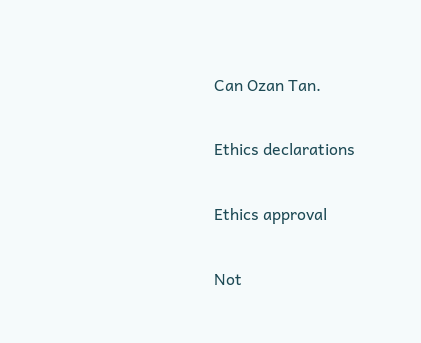Can Ozan Tan.

Ethics declarations

Ethics approval

Not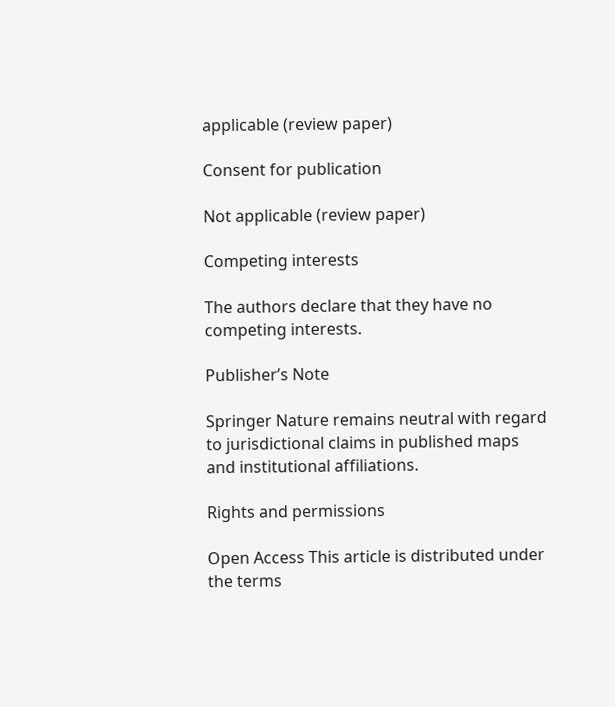applicable (review paper)

Consent for publication

Not applicable (review paper)

Competing interests

The authors declare that they have no competing interests.

Publisher’s Note

Springer Nature remains neutral with regard to jurisdictional claims in published maps and institutional affiliations.

Rights and permissions

Open Access This article is distributed under the terms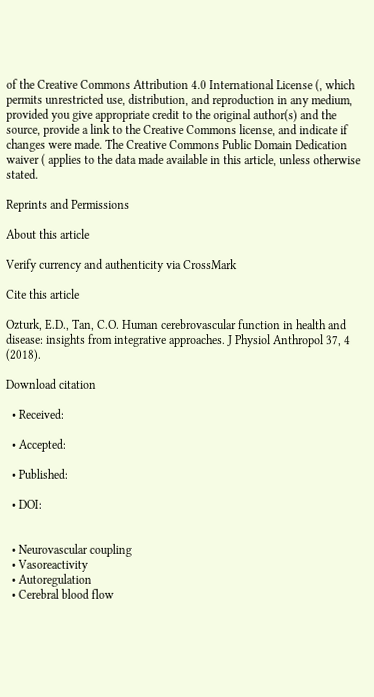of the Creative Commons Attribution 4.0 International License (, which permits unrestricted use, distribution, and reproduction in any medium, provided you give appropriate credit to the original author(s) and the source, provide a link to the Creative Commons license, and indicate if changes were made. The Creative Commons Public Domain Dedication waiver ( applies to the data made available in this article, unless otherwise stated.

Reprints and Permissions

About this article

Verify currency and authenticity via CrossMark

Cite this article

Ozturk, E.D., Tan, C.O. Human cerebrovascular function in health and disease: insights from integrative approaches. J Physiol Anthropol 37, 4 (2018).

Download citation

  • Received:

  • Accepted:

  • Published:

  • DOI:


  • Neurovascular coupling
  • Vasoreactivity
  • Autoregulation
  • Cerebral blood flow